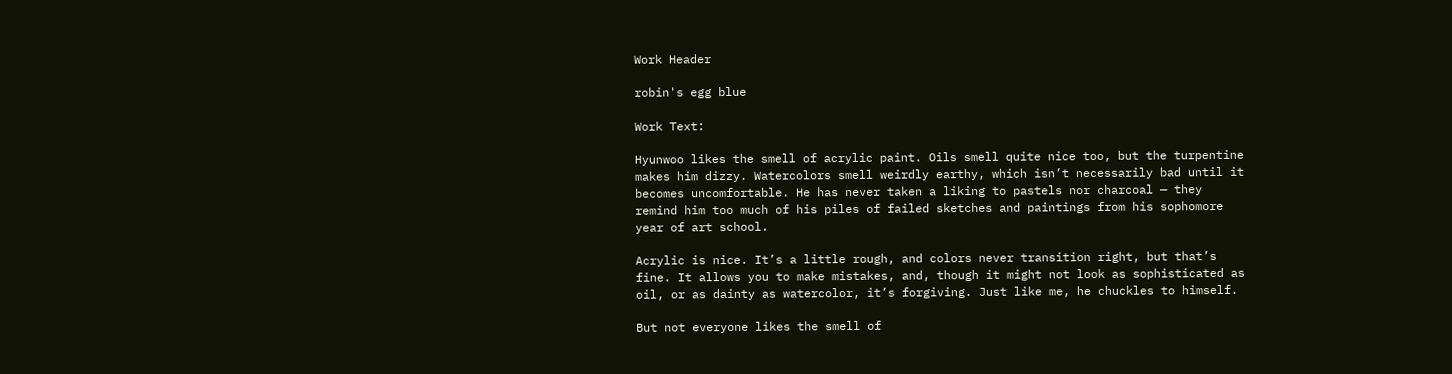Work Header

robin's egg blue

Work Text:

Hyunwoo likes the smell of acrylic paint. Oils smell quite nice too, but the turpentine makes him dizzy. Watercolors smell weirdly earthy, which isn’t necessarily bad until it becomes uncomfortable. He has never taken a liking to pastels nor charcoal — they remind him too much of his piles of failed sketches and paintings from his sophomore year of art school.

Acrylic is nice. It’s a little rough, and colors never transition right, but that’s fine. It allows you to make mistakes, and, though it might not look as sophisticated as oil, or as dainty as watercolor, it’s forgiving. Just like me, he chuckles to himself.

But not everyone likes the smell of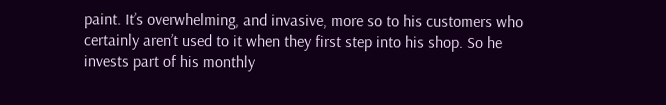paint. It’s overwhelming, and invasive, more so to his customers who certainly aren’t used to it when they first step into his shop. So he invests part of his monthly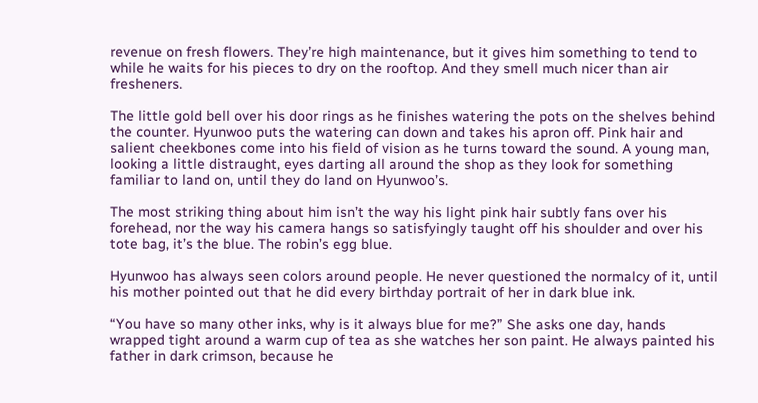revenue on fresh flowers. They’re high maintenance, but it gives him something to tend to while he waits for his pieces to dry on the rooftop. And they smell much nicer than air fresheners.

The little gold bell over his door rings as he finishes watering the pots on the shelves behind the counter. Hyunwoo puts the watering can down and takes his apron off. Pink hair and salient cheekbones come into his field of vision as he turns toward the sound. A young man, looking a little distraught, eyes darting all around the shop as they look for something familiar to land on, until they do land on Hyunwoo’s.

The most striking thing about him isn’t the way his light pink hair subtly fans over his forehead, nor the way his camera hangs so satisfyingly taught off his shoulder and over his tote bag, it’s the blue. The robin’s egg blue.

Hyunwoo has always seen colors around people. He never questioned the normalcy of it, until his mother pointed out that he did every birthday portrait of her in dark blue ink.

“You have so many other inks, why is it always blue for me?” She asks one day, hands wrapped tight around a warm cup of tea as she watches her son paint. He always painted his father in dark crimson, because he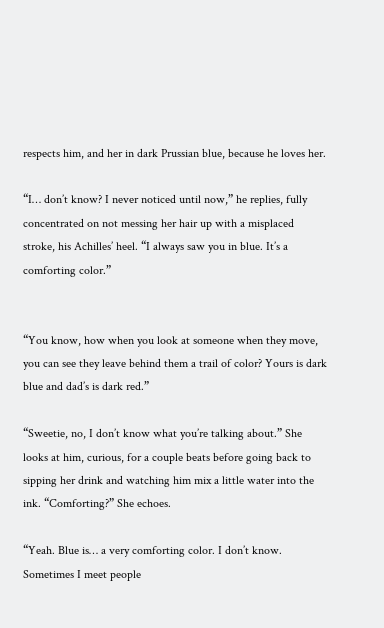respects him, and her in dark Prussian blue, because he loves her.

“I… don’t know? I never noticed until now,” he replies, fully concentrated on not messing her hair up with a misplaced stroke, his Achilles’ heel. “I always saw you in blue. It’s a comforting color.”


“You know, how when you look at someone when they move, you can see they leave behind them a trail of color? Yours is dark blue and dad’s is dark red.”

“Sweetie, no, I don’t know what you’re talking about.” She looks at him, curious, for a couple beats before going back to sipping her drink and watching him mix a little water into the ink. “Comforting?” She echoes.

“Yeah. Blue is… a very comforting color. I don’t know. Sometimes I meet people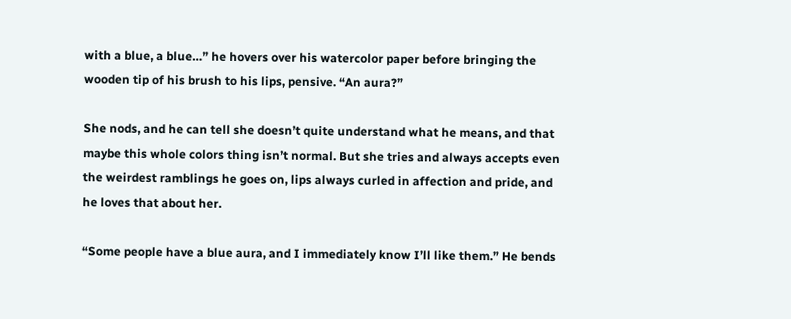with a blue, a blue…” he hovers over his watercolor paper before bringing the wooden tip of his brush to his lips, pensive. “An aura?”

She nods, and he can tell she doesn’t quite understand what he means, and that maybe this whole colors thing isn’t normal. But she tries and always accepts even the weirdest ramblings he goes on, lips always curled in affection and pride, and he loves that about her.

“Some people have a blue aura, and I immediately know I’ll like them.” He bends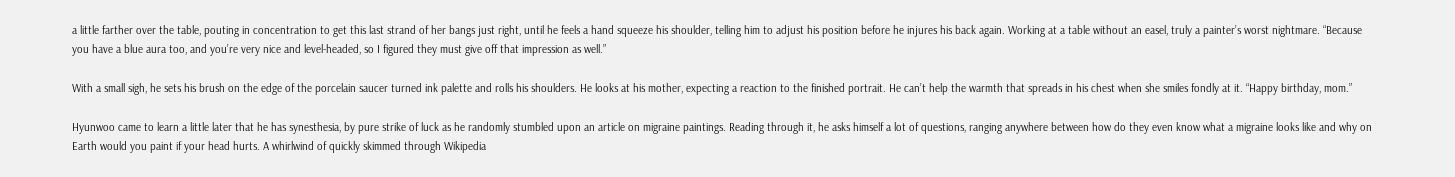a little farther over the table, pouting in concentration to get this last strand of her bangs just right, until he feels a hand squeeze his shoulder, telling him to adjust his position before he injures his back again. Working at a table without an easel, truly a painter’s worst nightmare. “Because you have a blue aura too, and you’re very nice and level-headed, so I figured they must give off that impression as well.”

With a small sigh, he sets his brush on the edge of the porcelain saucer turned ink palette and rolls his shoulders. He looks at his mother, expecting a reaction to the finished portrait. He can’t help the warmth that spreads in his chest when she smiles fondly at it. “Happy birthday, mom.”

Hyunwoo came to learn a little later that he has synesthesia, by pure strike of luck as he randomly stumbled upon an article on migraine paintings. Reading through it, he asks himself a lot of questions, ranging anywhere between how do they even know what a migraine looks like and why on Earth would you paint if your head hurts. A whirlwind of quickly skimmed through Wikipedia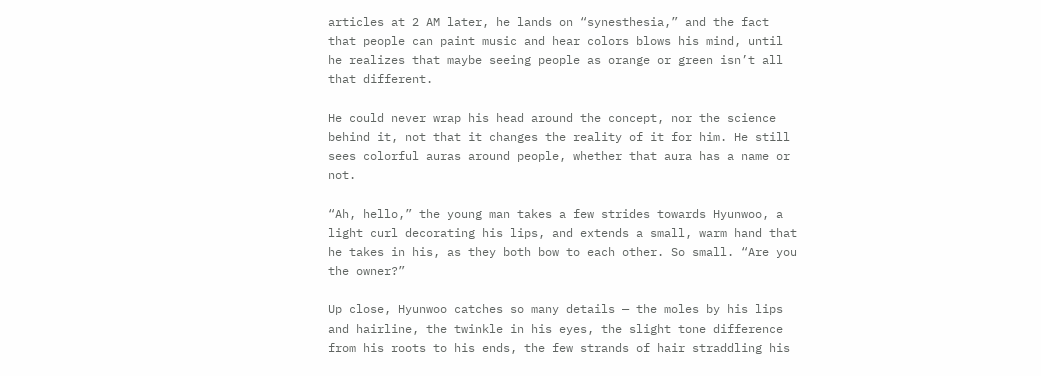articles at 2 AM later, he lands on “synesthesia,” and the fact that people can paint music and hear colors blows his mind, until he realizes that maybe seeing people as orange or green isn’t all that different.

He could never wrap his head around the concept, nor the science behind it, not that it changes the reality of it for him. He still sees colorful auras around people, whether that aura has a name or not.

“Ah, hello,” the young man takes a few strides towards Hyunwoo, a light curl decorating his lips, and extends a small, warm hand that he takes in his, as they both bow to each other. So small. “Are you the owner?”

Up close, Hyunwoo catches so many details — the moles by his lips and hairline, the twinkle in his eyes, the slight tone difference from his roots to his ends, the few strands of hair straddling his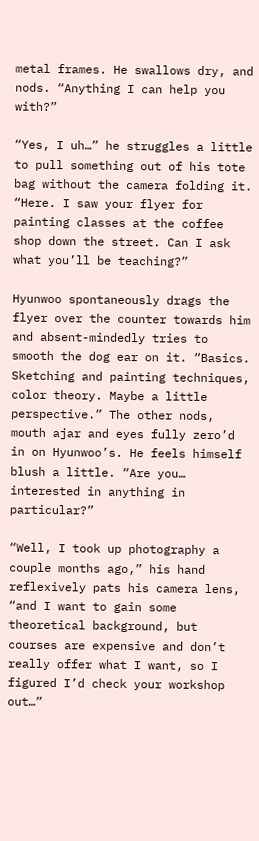metal frames. He swallows dry, and nods. “Anything I can help you with?”

“Yes, I uh…” he struggles a little to pull something out of his tote bag without the camera folding it. “Here. I saw your flyer for painting classes at the coffee shop down the street. Can I ask what you’ll be teaching?”

Hyunwoo spontaneously drags the flyer over the counter towards him and absent-mindedly tries to smooth the dog ear on it. “Basics. Sketching and painting techniques, color theory. Maybe a little perspective.” The other nods, mouth ajar and eyes fully zero’d in on Hyunwoo’s. He feels himself blush a little. “Are you… interested in anything in particular?”

“Well, I took up photography a couple months ago,” his hand reflexively pats his camera lens, “and I want to gain some theoretical background, but courses are expensive and don’t really offer what I want, so I figured I’d check your workshop out…”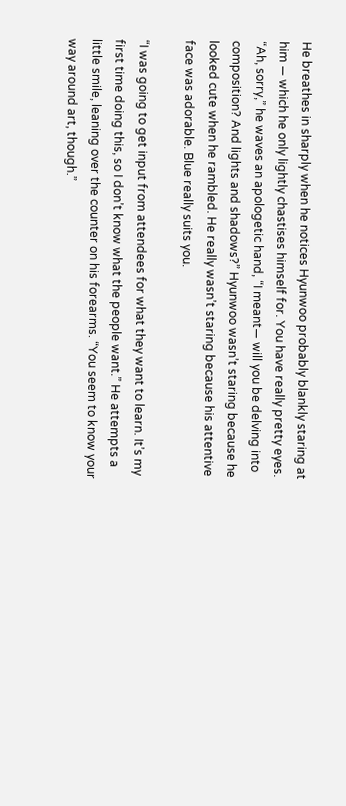He breathes in sharply when he notices Hyunwoo probably blankly staring at him — which he only lightly chastises himself for. You have really pretty eyes. “Ah, sorry,” he waves an apologetic hand, “I meant— will you be delving into composition? And lights and shadows?” Hyunwoo wasn’t staring because he looked cute when he rambled. He really wasn’t staring because his attentive face was adorable. Blue really suits you.

“I was going to get input from attendees for what they want to learn. It’s my first time doing this, so I don’t know what the people want.” He attempts a little smile, leaning over the counter on his forearms. “You seem to know your way around art, though.”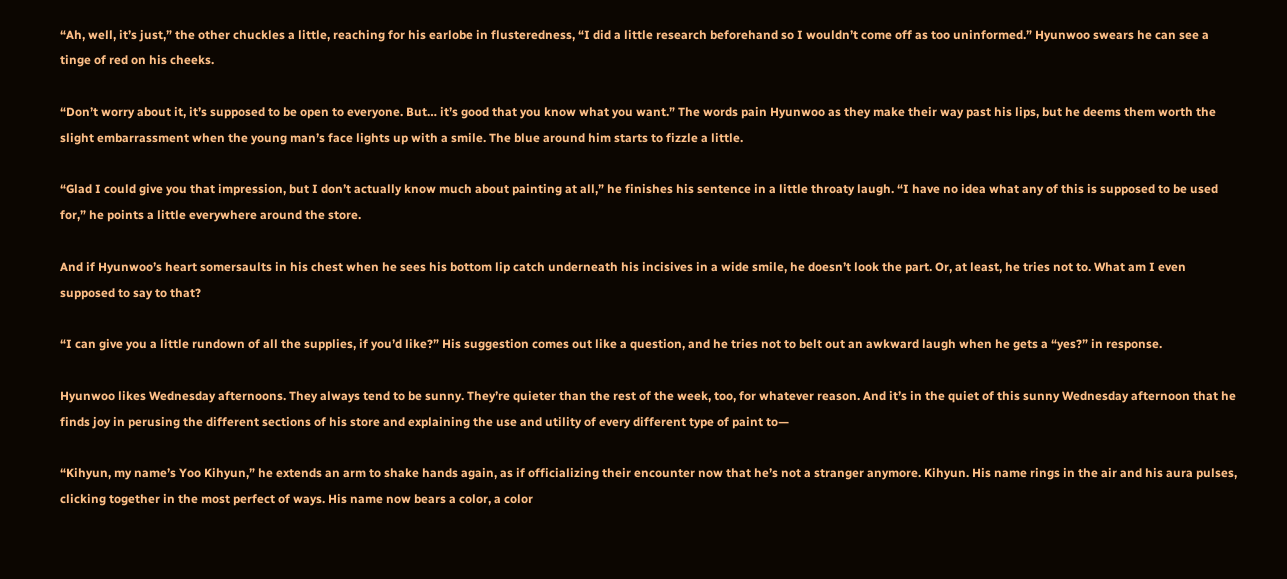“Ah, well, it’s just,” the other chuckles a little, reaching for his earlobe in flusteredness, “I did a little research beforehand so I wouldn’t come off as too uninformed.” Hyunwoo swears he can see a tinge of red on his cheeks.

“Don’t worry about it, it’s supposed to be open to everyone. But… it’s good that you know what you want.” The words pain Hyunwoo as they make their way past his lips, but he deems them worth the slight embarrassment when the young man’s face lights up with a smile. The blue around him starts to fizzle a little.

“Glad I could give you that impression, but I don’t actually know much about painting at all,” he finishes his sentence in a little throaty laugh. “I have no idea what any of this is supposed to be used for,” he points a little everywhere around the store.

And if Hyunwoo’s heart somersaults in his chest when he sees his bottom lip catch underneath his incisives in a wide smile, he doesn’t look the part. Or, at least, he tries not to. What am I even supposed to say to that?

“I can give you a little rundown of all the supplies, if you’d like?” His suggestion comes out like a question, and he tries not to belt out an awkward laugh when he gets a “yes?” in response.

Hyunwoo likes Wednesday afternoons. They always tend to be sunny. They’re quieter than the rest of the week, too, for whatever reason. And it’s in the quiet of this sunny Wednesday afternoon that he finds joy in perusing the different sections of his store and explaining the use and utility of every different type of paint to—

“Kihyun, my name’s Yoo Kihyun,” he extends an arm to shake hands again, as if officializing their encounter now that he’s not a stranger anymore. Kihyun. His name rings in the air and his aura pulses, clicking together in the most perfect of ways. His name now bears a color, a color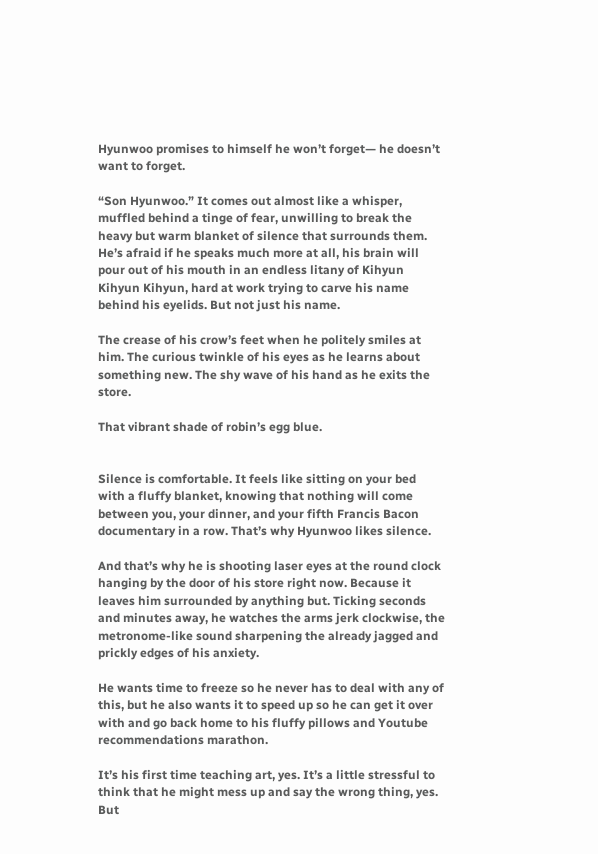Hyunwoo promises to himself he won’t forget— he doesn’t want to forget.

“Son Hyunwoo.” It comes out almost like a whisper, muffled behind a tinge of fear, unwilling to break the heavy but warm blanket of silence that surrounds them. He’s afraid if he speaks much more at all, his brain will pour out of his mouth in an endless litany of Kihyun Kihyun Kihyun, hard at work trying to carve his name behind his eyelids. But not just his name.

The crease of his crow’s feet when he politely smiles at him. The curious twinkle of his eyes as he learns about something new. The shy wave of his hand as he exits the store.

That vibrant shade of robin’s egg blue.


Silence is comfortable. It feels like sitting on your bed with a fluffy blanket, knowing that nothing will come between you, your dinner, and your fifth Francis Bacon documentary in a row. That’s why Hyunwoo likes silence.

And that’s why he is shooting laser eyes at the round clock hanging by the door of his store right now. Because it leaves him surrounded by anything but. Ticking seconds and minutes away, he watches the arms jerk clockwise, the metronome-like sound sharpening the already jagged and prickly edges of his anxiety.

He wants time to freeze so he never has to deal with any of this, but he also wants it to speed up so he can get it over with and go back home to his fluffy pillows and Youtube recommendations marathon.

It’s his first time teaching art, yes. It’s a little stressful to think that he might mess up and say the wrong thing, yes. But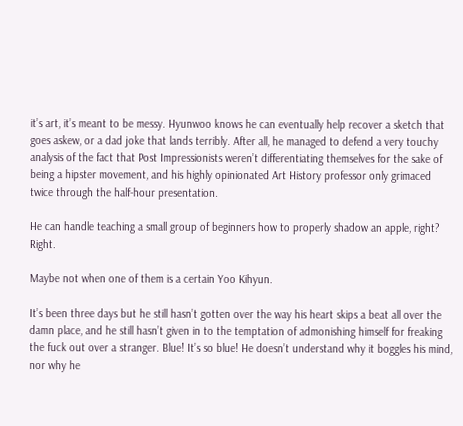it’s art, it’s meant to be messy. Hyunwoo knows he can eventually help recover a sketch that goes askew, or a dad joke that lands terribly. After all, he managed to defend a very touchy analysis of the fact that Post Impressionists weren’t differentiating themselves for the sake of being a hipster movement, and his highly opinionated Art History professor only grimaced twice through the half-hour presentation.

He can handle teaching a small group of beginners how to properly shadow an apple, right? Right.

Maybe not when one of them is a certain Yoo Kihyun.

It’s been three days but he still hasn’t gotten over the way his heart skips a beat all over the damn place, and he still hasn’t given in to the temptation of admonishing himself for freaking the fuck out over a stranger. Blue! It’s so blue! He doesn’t understand why it boggles his mind, nor why he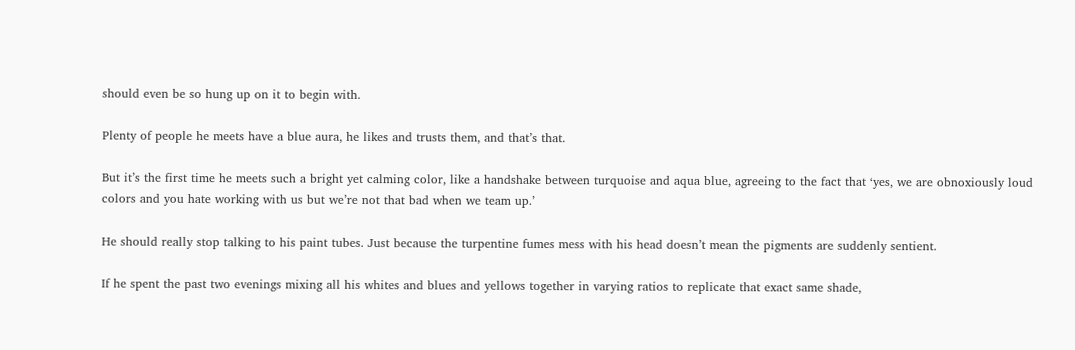should even be so hung up on it to begin with.

Plenty of people he meets have a blue aura, he likes and trusts them, and that’s that.

But it’s the first time he meets such a bright yet calming color, like a handshake between turquoise and aqua blue, agreeing to the fact that ‘yes, we are obnoxiously loud colors and you hate working with us but we’re not that bad when we team up.’

He should really stop talking to his paint tubes. Just because the turpentine fumes mess with his head doesn’t mean the pigments are suddenly sentient.

If he spent the past two evenings mixing all his whites and blues and yellows together in varying ratios to replicate that exact same shade,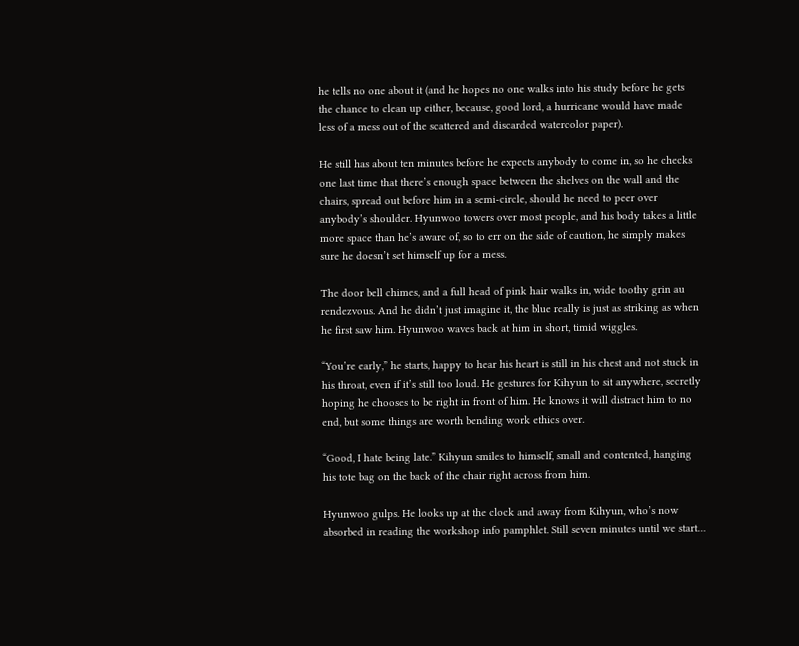he tells no one about it (and he hopes no one walks into his study before he gets the chance to clean up either, because, good lord, a hurricane would have made less of a mess out of the scattered and discarded watercolor paper).

He still has about ten minutes before he expects anybody to come in, so he checks one last time that there’s enough space between the shelves on the wall and the chairs, spread out before him in a semi-circle, should he need to peer over anybody’s shoulder. Hyunwoo towers over most people, and his body takes a little more space than he’s aware of, so to err on the side of caution, he simply makes sure he doesn’t set himself up for a mess.

The door bell chimes, and a full head of pink hair walks in, wide toothy grin au rendezvous. And he didn’t just imagine it, the blue really is just as striking as when he first saw him. Hyunwoo waves back at him in short, timid wiggles.

“You’re early,” he starts, happy to hear his heart is still in his chest and not stuck in his throat, even if it’s still too loud. He gestures for Kihyun to sit anywhere, secretly hoping he chooses to be right in front of him. He knows it will distract him to no end, but some things are worth bending work ethics over.

“Good, I hate being late.” Kihyun smiles to himself, small and contented, hanging his tote bag on the back of the chair right across from him.

Hyunwoo gulps. He looks up at the clock and away from Kihyun, who’s now absorbed in reading the workshop info pamphlet. Still seven minutes until we start…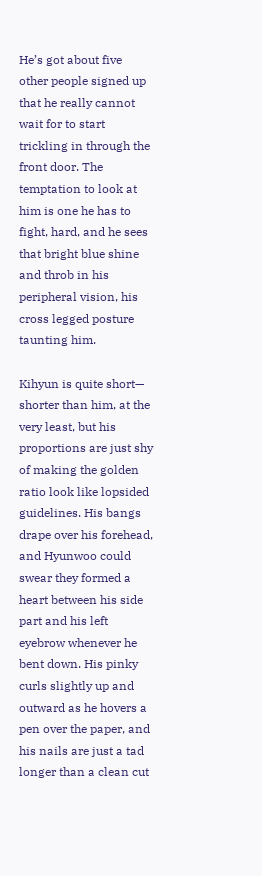He’s got about five other people signed up that he really cannot wait for to start trickling in through the front door. The temptation to look at him is one he has to fight, hard, and he sees that bright blue shine and throb in his peripheral vision, his cross legged posture taunting him.

Kihyun is quite short— shorter than him, at the very least, but his proportions are just shy of making the golden ratio look like lopsided guidelines. His bangs drape over his forehead, and Hyunwoo could swear they formed a heart between his side part and his left eyebrow whenever he bent down. His pinky curls slightly up and outward as he hovers a pen over the paper, and his nails are just a tad longer than a clean cut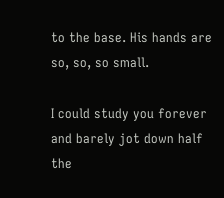to the base. His hands are so, so, so small.

I could study you forever and barely jot down half the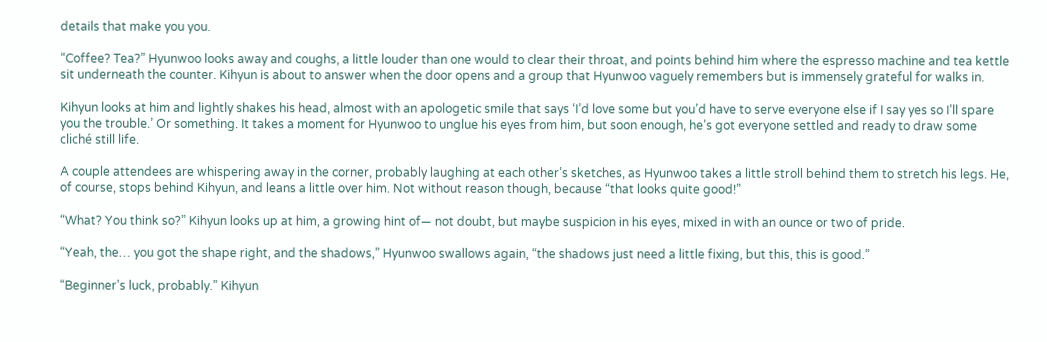details that make you you.

“Coffee? Tea?” Hyunwoo looks away and coughs, a little louder than one would to clear their throat, and points behind him where the espresso machine and tea kettle sit underneath the counter. Kihyun is about to answer when the door opens and a group that Hyunwoo vaguely remembers but is immensely grateful for walks in.

Kihyun looks at him and lightly shakes his head, almost with an apologetic smile that says ‘I’d love some but you’d have to serve everyone else if I say yes so I’ll spare you the trouble.’ Or something. It takes a moment for Hyunwoo to unglue his eyes from him, but soon enough, he’s got everyone settled and ready to draw some cliché still life.

A couple attendees are whispering away in the corner, probably laughing at each other’s sketches, as Hyunwoo takes a little stroll behind them to stretch his legs. He, of course, stops behind Kihyun, and leans a little over him. Not without reason though, because “that looks quite good!”

“What? You think so?” Kihyun looks up at him, a growing hint of— not doubt, but maybe suspicion in his eyes, mixed in with an ounce or two of pride.

“Yeah, the… you got the shape right, and the shadows,” Hyunwoo swallows again, “the shadows just need a little fixing, but this, this is good.”

“Beginner’s luck, probably.” Kihyun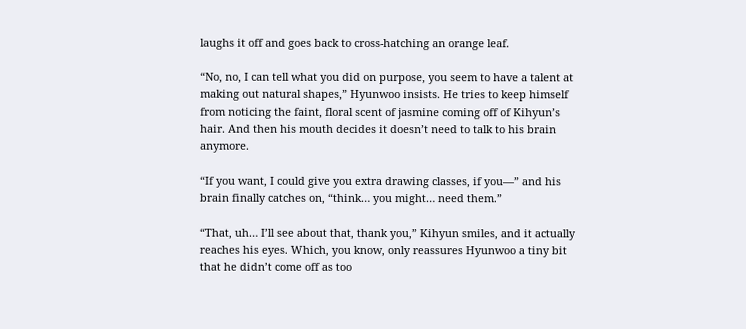laughs it off and goes back to cross-hatching an orange leaf.

“No, no, I can tell what you did on purpose, you seem to have a talent at making out natural shapes,” Hyunwoo insists. He tries to keep himself from noticing the faint, floral scent of jasmine coming off of Kihyun’s hair. And then his mouth decides it doesn’t need to talk to his brain anymore.

“If you want, I could give you extra drawing classes, if you—” and his brain finally catches on, “think… you might… need them.”

“That, uh… I’ll see about that, thank you,” Kihyun smiles, and it actually reaches his eyes. Which, you know, only reassures Hyunwoo a tiny bit that he didn’t come off as too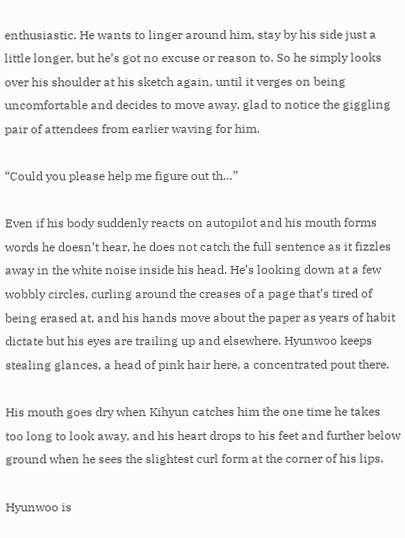enthusiastic. He wants to linger around him, stay by his side just a little longer, but he’s got no excuse or reason to. So he simply looks over his shoulder at his sketch again, until it verges on being uncomfortable and decides to move away, glad to notice the giggling pair of attendees from earlier waving for him.

“Could you please help me figure out th…”

Even if his body suddenly reacts on autopilot and his mouth forms words he doesn’t hear, he does not catch the full sentence as it fizzles away in the white noise inside his head. He’s looking down at a few wobbly circles, curling around the creases of a page that’s tired of being erased at, and his hands move about the paper as years of habit dictate but his eyes are trailing up and elsewhere. Hyunwoo keeps stealing glances, a head of pink hair here, a concentrated pout there.

His mouth goes dry when Kihyun catches him the one time he takes too long to look away, and his heart drops to his feet and further below ground when he sees the slightest curl form at the corner of his lips.

Hyunwoo is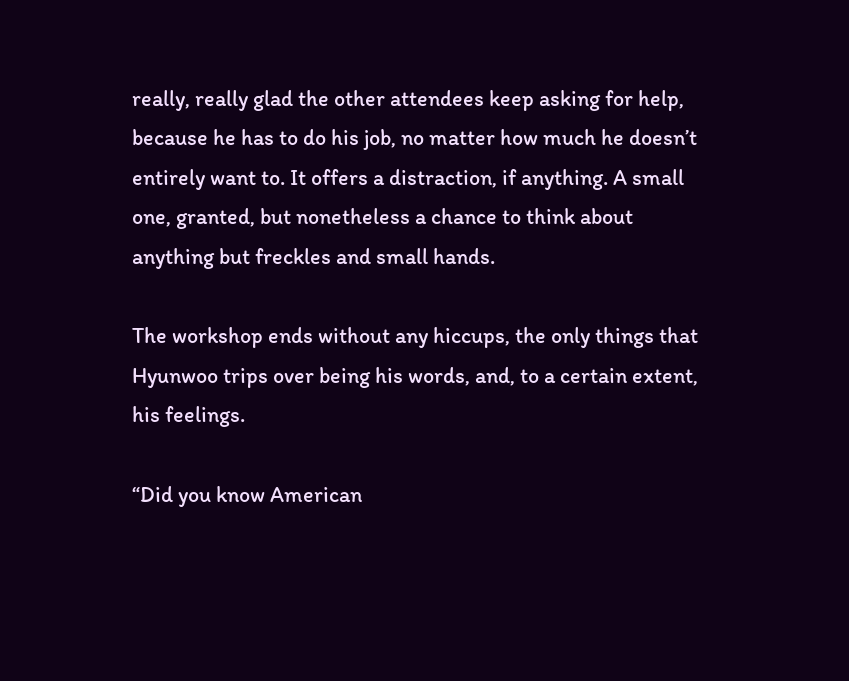really, really glad the other attendees keep asking for help, because he has to do his job, no matter how much he doesn’t entirely want to. It offers a distraction, if anything. A small one, granted, but nonetheless a chance to think about anything but freckles and small hands.

The workshop ends without any hiccups, the only things that Hyunwoo trips over being his words, and, to a certain extent, his feelings.

“Did you know American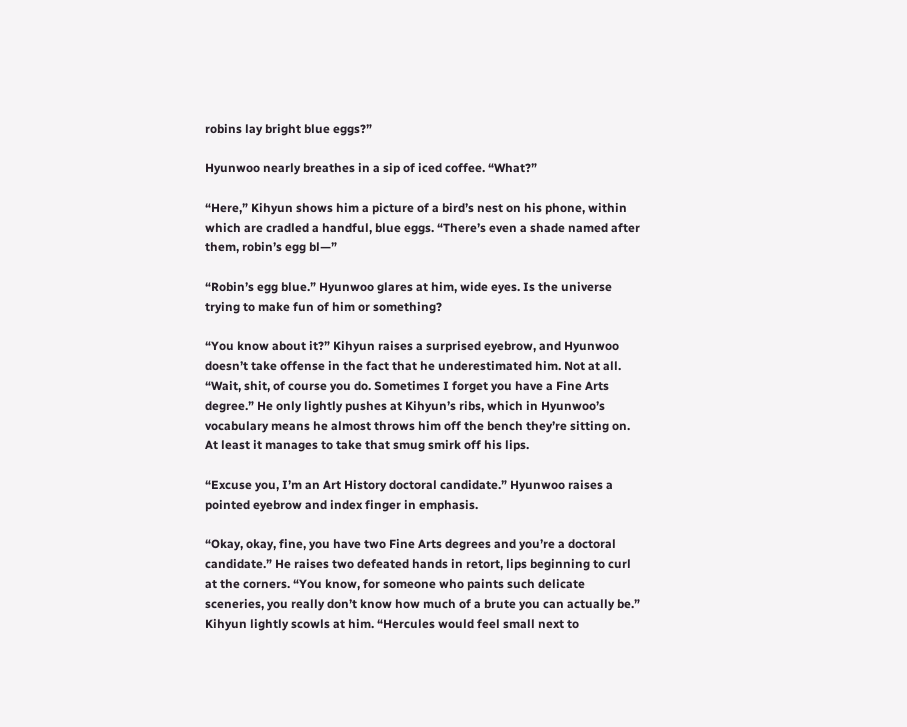robins lay bright blue eggs?”

Hyunwoo nearly breathes in a sip of iced coffee. “What?”

“Here,” Kihyun shows him a picture of a bird’s nest on his phone, within which are cradled a handful, blue eggs. “There’s even a shade named after them, robin’s egg bl—”

“Robin’s egg blue.” Hyunwoo glares at him, wide eyes. Is the universe trying to make fun of him or something?

“You know about it?” Kihyun raises a surprised eyebrow, and Hyunwoo doesn’t take offense in the fact that he underestimated him. Not at all. “Wait, shit, of course you do. Sometimes I forget you have a Fine Arts degree.” He only lightly pushes at Kihyun’s ribs, which in Hyunwoo’s vocabulary means he almost throws him off the bench they’re sitting on. At least it manages to take that smug smirk off his lips.

“Excuse you, I’m an Art History doctoral candidate.” Hyunwoo raises a pointed eyebrow and index finger in emphasis.

“Okay, okay, fine, you have two Fine Arts degrees and you’re a doctoral candidate.” He raises two defeated hands in retort, lips beginning to curl at the corners. “You know, for someone who paints such delicate sceneries, you really don’t know how much of a brute you can actually be.” Kihyun lightly scowls at him. “Hercules would feel small next to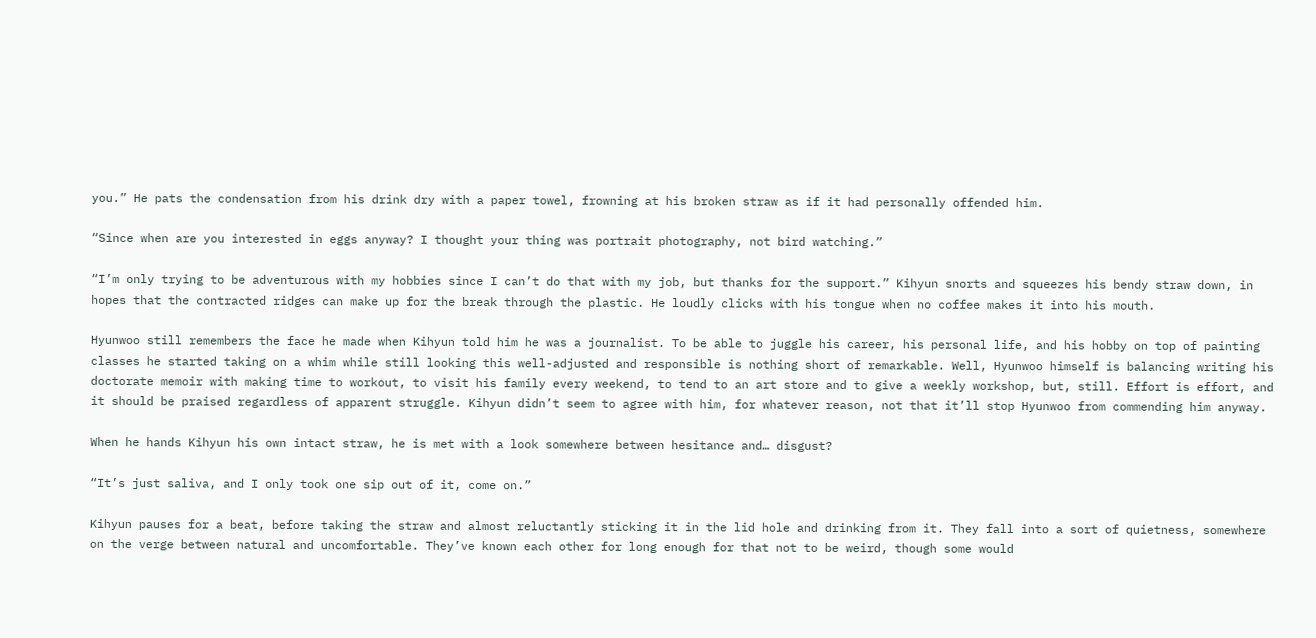you.” He pats the condensation from his drink dry with a paper towel, frowning at his broken straw as if it had personally offended him.

“Since when are you interested in eggs anyway? I thought your thing was portrait photography, not bird watching.”

“I’m only trying to be adventurous with my hobbies since I can’t do that with my job, but thanks for the support.” Kihyun snorts and squeezes his bendy straw down, in hopes that the contracted ridges can make up for the break through the plastic. He loudly clicks with his tongue when no coffee makes it into his mouth.

Hyunwoo still remembers the face he made when Kihyun told him he was a journalist. To be able to juggle his career, his personal life, and his hobby on top of painting classes he started taking on a whim while still looking this well-adjusted and responsible is nothing short of remarkable. Well, Hyunwoo himself is balancing writing his doctorate memoir with making time to workout, to visit his family every weekend, to tend to an art store and to give a weekly workshop, but, still. Effort is effort, and it should be praised regardless of apparent struggle. Kihyun didn’t seem to agree with him, for whatever reason, not that it’ll stop Hyunwoo from commending him anyway.

When he hands Kihyun his own intact straw, he is met with a look somewhere between hesitance and… disgust?

“It’s just saliva, and I only took one sip out of it, come on.”

Kihyun pauses for a beat, before taking the straw and almost reluctantly sticking it in the lid hole and drinking from it. They fall into a sort of quietness, somewhere on the verge between natural and uncomfortable. They’ve known each other for long enough for that not to be weird, though some would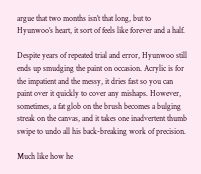argue that two months isn’t that long, but to Hyunwoo’s heart, it sort of feels like forever and a half.

Despite years of repeated trial and error, Hyunwoo still ends up smudging the paint on occasion. Acrylic is for the impatient and the messy, it dries fast so you can paint over it quickly to cover any mishaps. However, sometimes, a fat glob on the brush becomes a bulging streak on the canvas, and it takes one inadvertent thumb swipe to undo all his back-breaking work of precision.

Much like how he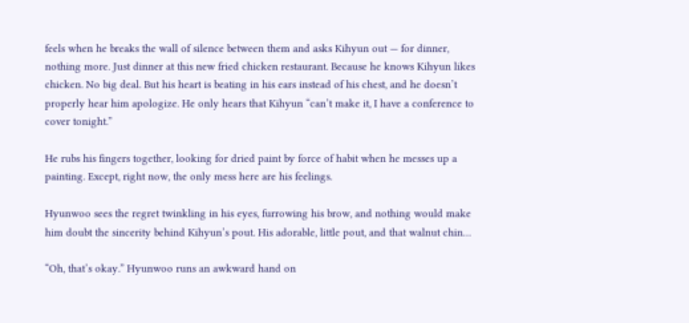feels when he breaks the wall of silence between them and asks Kihyun out — for dinner, nothing more. Just dinner at this new fried chicken restaurant. Because he knows Kihyun likes chicken. No big deal. But his heart is beating in his ears instead of his chest, and he doesn’t properly hear him apologize. He only hears that Kihyun “can’t make it, I have a conference to cover tonight.”

He rubs his fingers together, looking for dried paint by force of habit when he messes up a painting. Except, right now, the only mess here are his feelings.

Hyunwoo sees the regret twinkling in his eyes, furrowing his brow, and nothing would make him doubt the sincerity behind Kihyun’s pout. His adorable, little pout, and that walnut chin…

“Oh, that’s okay.” Hyunwoo runs an awkward hand on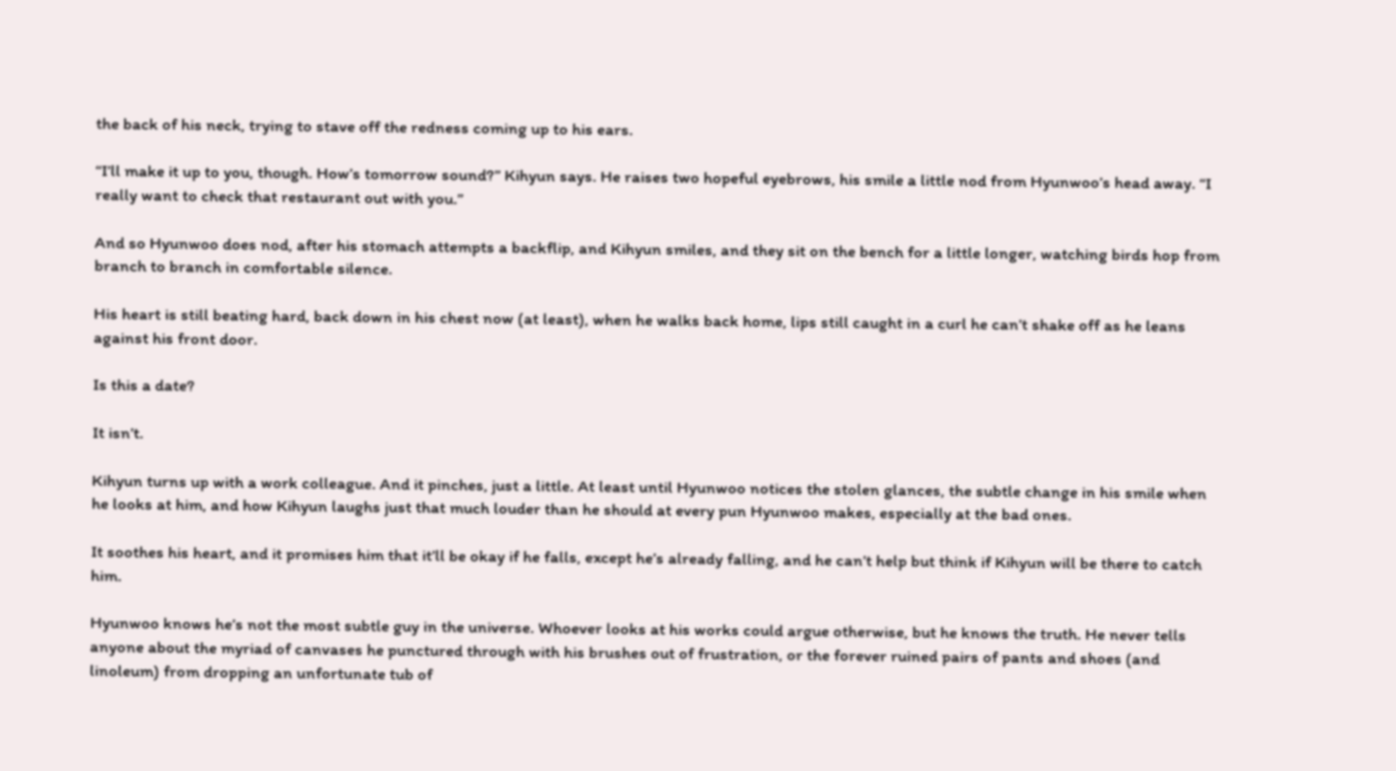the back of his neck, trying to stave off the redness coming up to his ears.

“I’ll make it up to you, though. How’s tomorrow sound?” Kihyun says. He raises two hopeful eyebrows, his smile a little nod from Hyunwoo’s head away. “I really want to check that restaurant out with you.”

And so Hyunwoo does nod, after his stomach attempts a backflip, and Kihyun smiles, and they sit on the bench for a little longer, watching birds hop from branch to branch in comfortable silence.

His heart is still beating hard, back down in his chest now (at least), when he walks back home, lips still caught in a curl he can’t shake off as he leans against his front door.

Is this a date?

It isn’t.

Kihyun turns up with a work colleague. And it pinches, just a little. At least until Hyunwoo notices the stolen glances, the subtle change in his smile when he looks at him, and how Kihyun laughs just that much louder than he should at every pun Hyunwoo makes, especially at the bad ones.

It soothes his heart, and it promises him that it’ll be okay if he falls, except he’s already falling, and he can’t help but think if Kihyun will be there to catch him.

Hyunwoo knows he’s not the most subtle guy in the universe. Whoever looks at his works could argue otherwise, but he knows the truth. He never tells anyone about the myriad of canvases he punctured through with his brushes out of frustration, or the forever ruined pairs of pants and shoes (and linoleum) from dropping an unfortunate tub of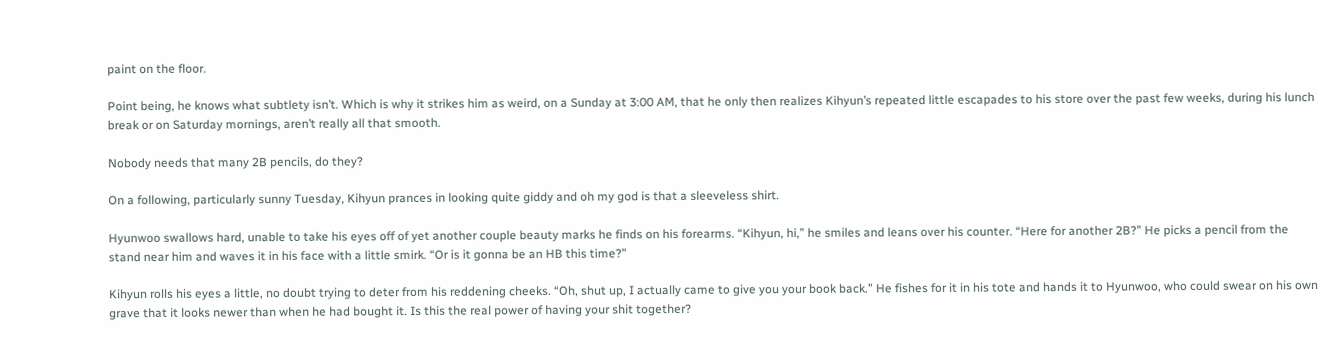paint on the floor.

Point being, he knows what subtlety isn’t. Which is why it strikes him as weird, on a Sunday at 3:00 AM, that he only then realizes Kihyun’s repeated little escapades to his store over the past few weeks, during his lunch break or on Saturday mornings, aren’t really all that smooth.

Nobody needs that many 2B pencils, do they?

On a following, particularly sunny Tuesday, Kihyun prances in looking quite giddy and oh my god is that a sleeveless shirt.

Hyunwoo swallows hard, unable to take his eyes off of yet another couple beauty marks he finds on his forearms. “Kihyun, hi,” he smiles and leans over his counter. “Here for another 2B?” He picks a pencil from the stand near him and waves it in his face with a little smirk. “Or is it gonna be an HB this time?”

Kihyun rolls his eyes a little, no doubt trying to deter from his reddening cheeks. “Oh, shut up, I actually came to give you your book back.” He fishes for it in his tote and hands it to Hyunwoo, who could swear on his own grave that it looks newer than when he had bought it. Is this the real power of having your shit together?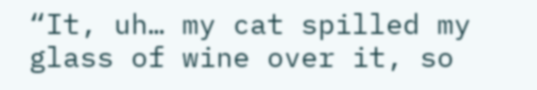“It, uh… my cat spilled my glass of wine over it, so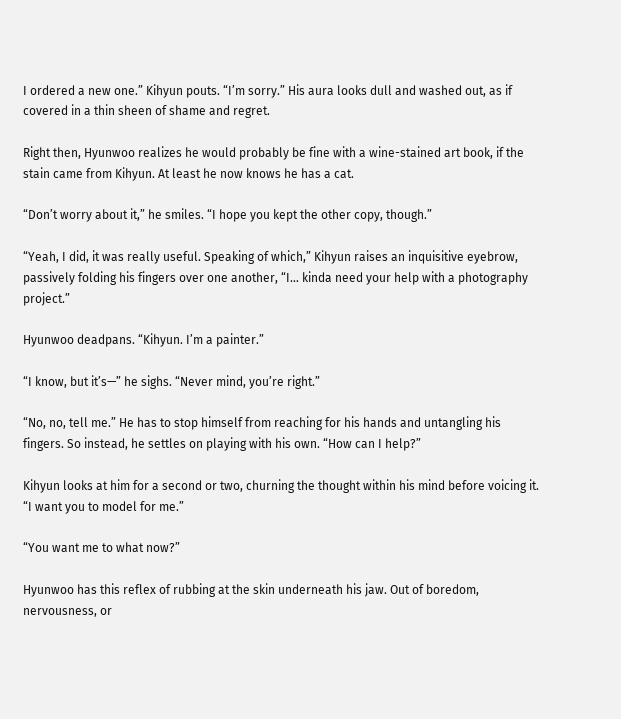I ordered a new one.” Kihyun pouts. “I’m sorry.” His aura looks dull and washed out, as if covered in a thin sheen of shame and regret.

Right then, Hyunwoo realizes he would probably be fine with a wine-stained art book, if the stain came from Kihyun. At least he now knows he has a cat.

“Don’t worry about it,” he smiles. “I hope you kept the other copy, though.”

“Yeah, I did, it was really useful. Speaking of which,” Kihyun raises an inquisitive eyebrow, passively folding his fingers over one another, “I… kinda need your help with a photography project.”

Hyunwoo deadpans. “Kihyun. I’m a painter.”

“I know, but it’s—” he sighs. “Never mind, you’re right.”

“No, no, tell me.” He has to stop himself from reaching for his hands and untangling his fingers. So instead, he settles on playing with his own. “How can I help?”

Kihyun looks at him for a second or two, churning the thought within his mind before voicing it. “I want you to model for me.”

“You want me to what now?”

Hyunwoo has this reflex of rubbing at the skin underneath his jaw. Out of boredom, nervousness, or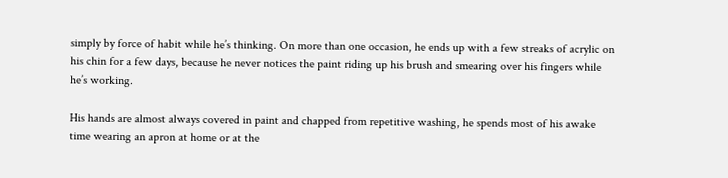simply by force of habit while he’s thinking. On more than one occasion, he ends up with a few streaks of acrylic on his chin for a few days, because he never notices the paint riding up his brush and smearing over his fingers while he’s working.

His hands are almost always covered in paint and chapped from repetitive washing, he spends most of his awake time wearing an apron at home or at the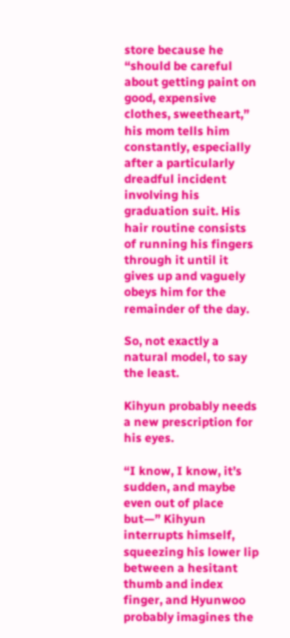store because he “should be careful about getting paint on good, expensive clothes, sweetheart,” his mom tells him constantly, especially after a particularly dreadful incident involving his graduation suit. His hair routine consists of running his fingers through it until it gives up and vaguely obeys him for the remainder of the day.

So, not exactly a natural model, to say the least.

Kihyun probably needs a new prescription for his eyes.

“I know, I know, it’s sudden, and maybe even out of place but—” Kihyun interrupts himself, squeezing his lower lip between a hesitant thumb and index finger, and Hyunwoo probably imagines the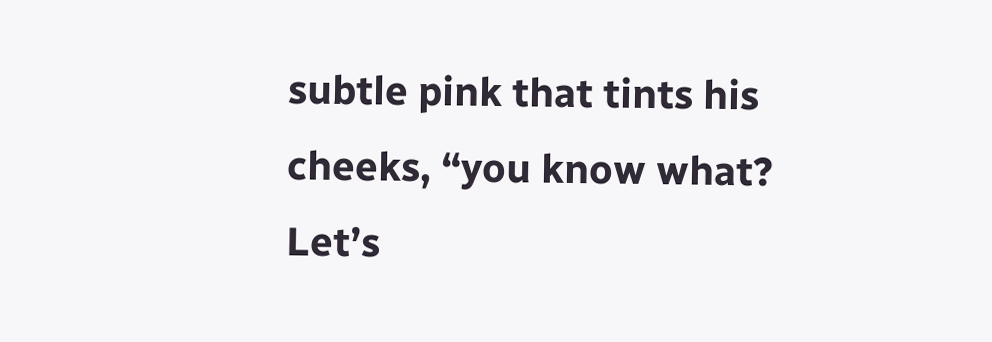subtle pink that tints his cheeks, “you know what? Let’s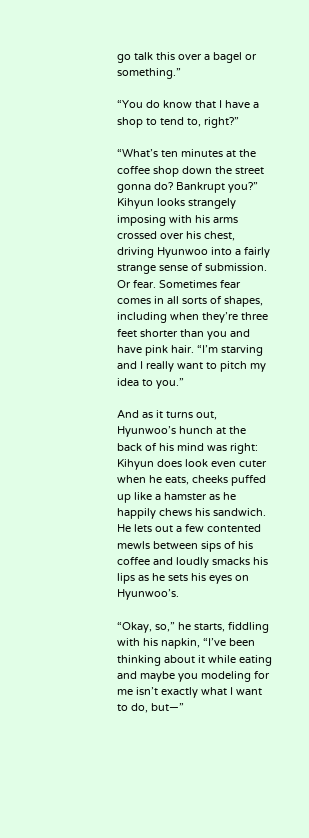go talk this over a bagel or something.”

“You do know that I have a shop to tend to, right?”

“What’s ten minutes at the coffee shop down the street gonna do? Bankrupt you?” Kihyun looks strangely imposing with his arms crossed over his chest, driving Hyunwoo into a fairly strange sense of submission. Or fear. Sometimes fear comes in all sorts of shapes, including when they’re three feet shorter than you and have pink hair. “I’m starving and I really want to pitch my idea to you.”

And as it turns out, Hyunwoo’s hunch at the back of his mind was right: Kihyun does look even cuter when he eats, cheeks puffed up like a hamster as he happily chews his sandwich. He lets out a few contented mewls between sips of his coffee and loudly smacks his lips as he sets his eyes on Hyunwoo’s.

“Okay, so,” he starts, fiddling with his napkin, “I’ve been thinking about it while eating and maybe you modeling for me isn’t exactly what I want to do, but—”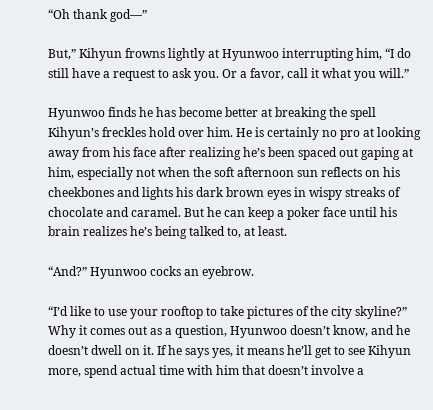“Oh thank god—”

But,” Kihyun frowns lightly at Hyunwoo interrupting him, “I do still have a request to ask you. Or a favor, call it what you will.”

Hyunwoo finds he has become better at breaking the spell Kihyun’s freckles hold over him. He is certainly no pro at looking away from his face after realizing he’s been spaced out gaping at him, especially not when the soft afternoon sun reflects on his cheekbones and lights his dark brown eyes in wispy streaks of chocolate and caramel. But he can keep a poker face until his brain realizes he’s being talked to, at least.

“And?” Hyunwoo cocks an eyebrow.

“I’d like to use your rooftop to take pictures of the city skyline?” Why it comes out as a question, Hyunwoo doesn’t know, and he doesn’t dwell on it. If he says yes, it means he’ll get to see Kihyun more, spend actual time with him that doesn’t involve a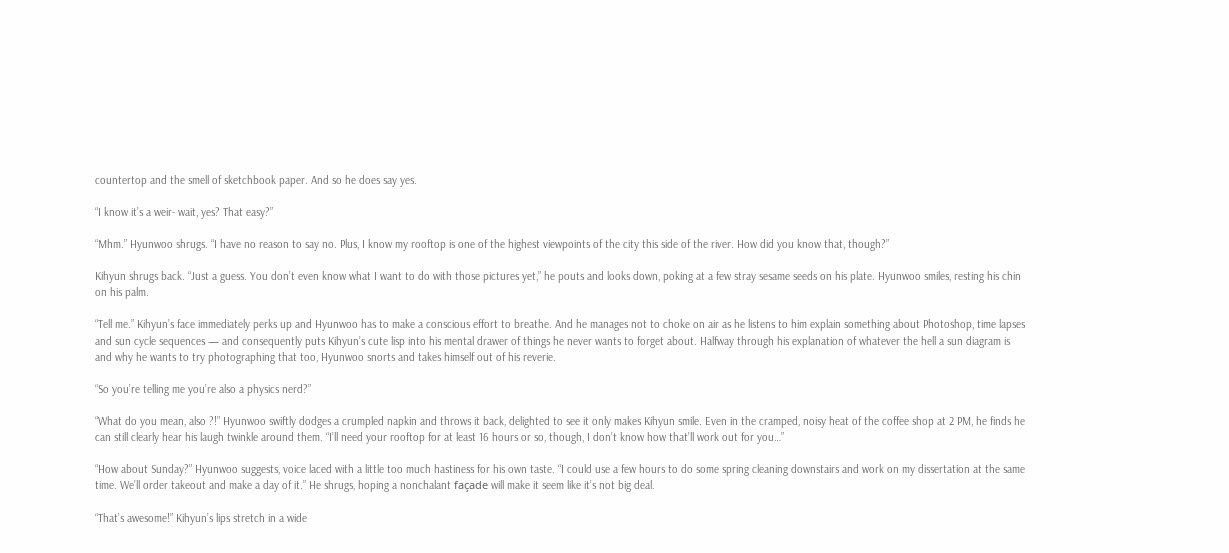countertop and the smell of sketchbook paper. And so he does say yes.

“I know it’s a weir- wait, yes? That easy?”

“Mhm.” Hyunwoo shrugs. “I have no reason to say no. Plus, I know my rooftop is one of the highest viewpoints of the city this side of the river. How did you know that, though?”

Kihyun shrugs back. “Just a guess. You don’t even know what I want to do with those pictures yet,” he pouts and looks down, poking at a few stray sesame seeds on his plate. Hyunwoo smiles, resting his chin on his palm.

“Tell me.” Kihyun’s face immediately perks up and Hyunwoo has to make a conscious effort to breathe. And he manages not to choke on air as he listens to him explain something about Photoshop, time lapses and sun cycle sequences — and consequently puts Kihyun’s cute lisp into his mental drawer of things he never wants to forget about. Halfway through his explanation of whatever the hell a sun diagram is and why he wants to try photographing that too, Hyunwoo snorts and takes himself out of his reverie.

“So you’re telling me you’re also a physics nerd?”

“What do you mean, also ?!” Hyunwoo swiftly dodges a crumpled napkin and throws it back, delighted to see it only makes Kihyun smile. Even in the cramped, noisy heat of the coffee shop at 2 PM, he finds he can still clearly hear his laugh twinkle around them. “I’ll need your rooftop for at least 16 hours or so, though, I don’t know how that’ll work out for you…”

“How about Sunday?” Hyunwoo suggests, voice laced with a little too much hastiness for his own taste. “I could use a few hours to do some spring cleaning downstairs and work on my dissertation at the same time. We’ll order takeout and make a day of it.” He shrugs, hoping a nonchalant façade will make it seem like it’s not big deal.

“That’s awesome!” Kihyun’s lips stretch in a wide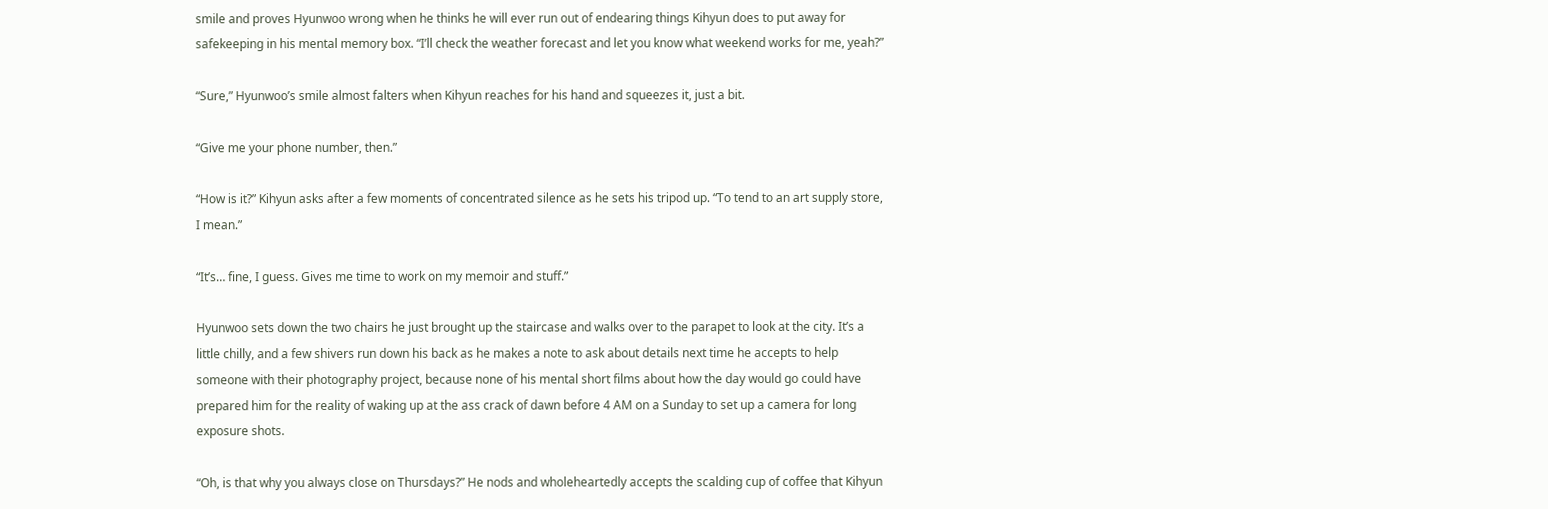smile and proves Hyunwoo wrong when he thinks he will ever run out of endearing things Kihyun does to put away for safekeeping in his mental memory box. “I’ll check the weather forecast and let you know what weekend works for me, yeah?”

“Sure,” Hyunwoo’s smile almost falters when Kihyun reaches for his hand and squeezes it, just a bit.

“Give me your phone number, then.”

“How is it?” Kihyun asks after a few moments of concentrated silence as he sets his tripod up. “To tend to an art supply store, I mean.”

“It’s… fine, I guess. Gives me time to work on my memoir and stuff.”

Hyunwoo sets down the two chairs he just brought up the staircase and walks over to the parapet to look at the city. It’s a little chilly, and a few shivers run down his back as he makes a note to ask about details next time he accepts to help someone with their photography project, because none of his mental short films about how the day would go could have prepared him for the reality of waking up at the ass crack of dawn before 4 AM on a Sunday to set up a camera for long exposure shots.

“Oh, is that why you always close on Thursdays?” He nods and wholeheartedly accepts the scalding cup of coffee that Kihyun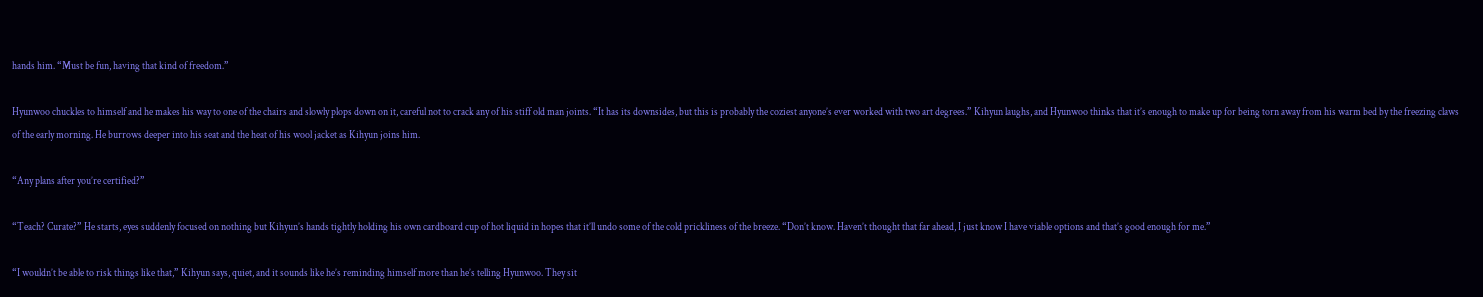hands him. “Must be fun, having that kind of freedom.”

Hyunwoo chuckles to himself and he makes his way to one of the chairs and slowly plops down on it, careful not to crack any of his stiff old man joints. “It has its downsides, but this is probably the coziest anyone’s ever worked with two art degrees.” Kihyun laughs, and Hyunwoo thinks that it’s enough to make up for being torn away from his warm bed by the freezing claws of the early morning. He burrows deeper into his seat and the heat of his wool jacket as Kihyun joins him.

“Any plans after you’re certified?”

“Teach? Curate?” He starts, eyes suddenly focused on nothing but Kihyun’s hands tightly holding his own cardboard cup of hot liquid in hopes that it’ll undo some of the cold prickliness of the breeze. “Don’t know. Haven’t thought that far ahead, I just know I have viable options and that’s good enough for me.”

“I wouldn’t be able to risk things like that,” Kihyun says, quiet, and it sounds like he’s reminding himself more than he’s telling Hyunwoo. They sit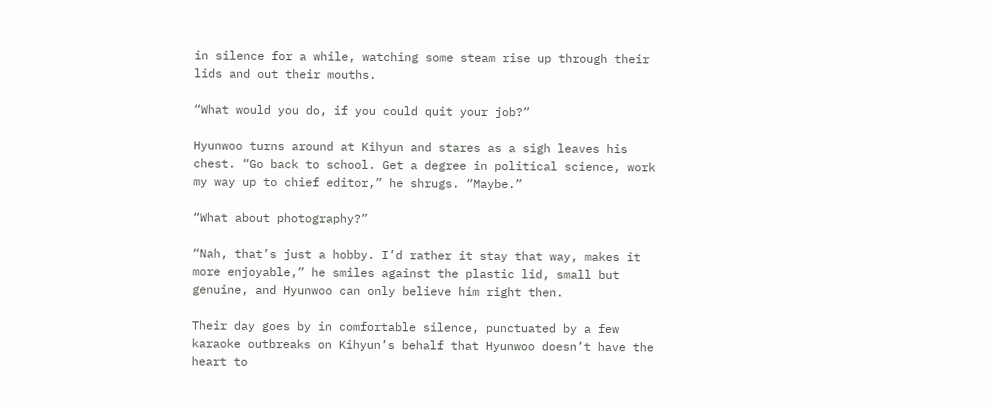in silence for a while, watching some steam rise up through their lids and out their mouths.

“What would you do, if you could quit your job?”

Hyunwoo turns around at Kihyun and stares as a sigh leaves his chest. “Go back to school. Get a degree in political science, work my way up to chief editor,” he shrugs. “Maybe.”

“What about photography?”

“Nah, that’s just a hobby. I’d rather it stay that way, makes it more enjoyable,” he smiles against the plastic lid, small but genuine, and Hyunwoo can only believe him right then.

Their day goes by in comfortable silence, punctuated by a few karaoke outbreaks on Kihyun’s behalf that Hyunwoo doesn’t have the heart to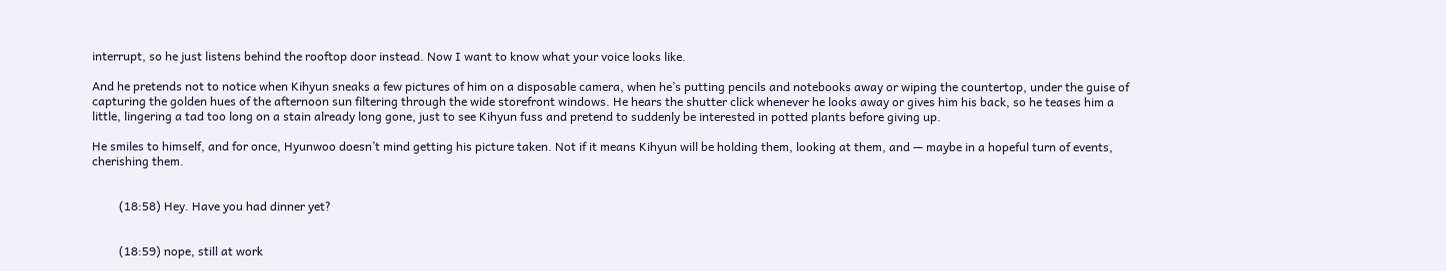interrupt, so he just listens behind the rooftop door instead. Now I want to know what your voice looks like.

And he pretends not to notice when Kihyun sneaks a few pictures of him on a disposable camera, when he’s putting pencils and notebooks away or wiping the countertop, under the guise of capturing the golden hues of the afternoon sun filtering through the wide storefront windows. He hears the shutter click whenever he looks away or gives him his back, so he teases him a little, lingering a tad too long on a stain already long gone, just to see Kihyun fuss and pretend to suddenly be interested in potted plants before giving up.

He smiles to himself, and for once, Hyunwoo doesn’t mind getting his picture taken. Not if it means Kihyun will be holding them, looking at them, and — maybe in a hopeful turn of events, cherishing them.


         (18:58) Hey. Have you had dinner yet?


         (18:59) nope, still at work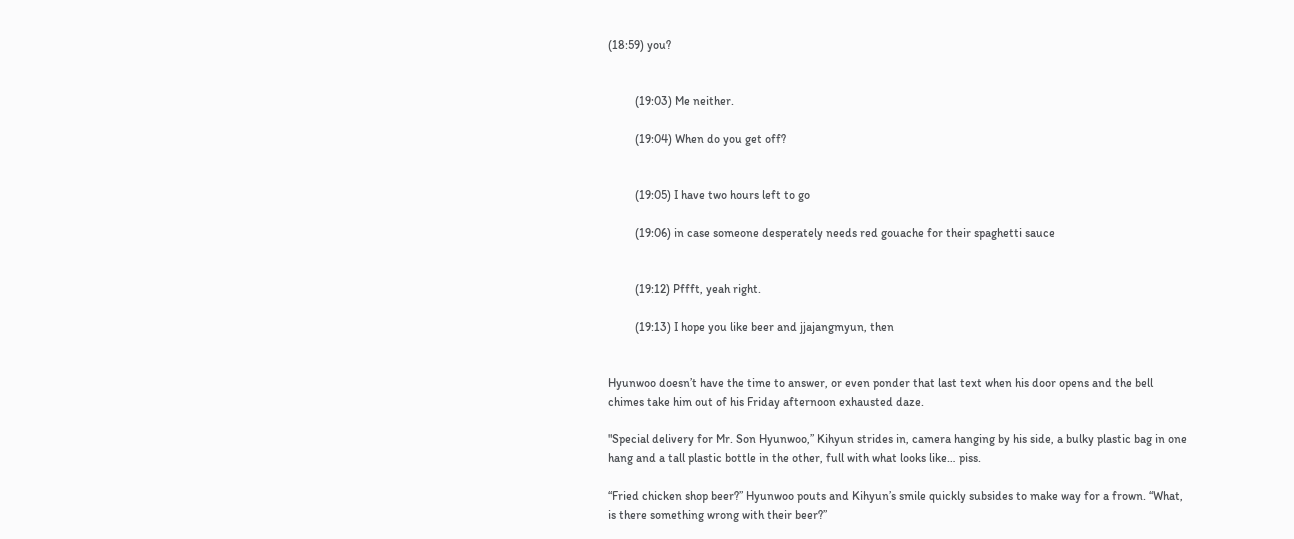(18:59) you?


         (19:03) Me neither.

         (19:04) When do you get off?


         (19:05) I have two hours left to go

         (19:06) in case someone desperately needs red gouache for their spaghetti sauce


         (19:12) Pffft, yeah right.

         (19:13) I hope you like beer and jjajangmyun, then


Hyunwoo doesn’t have the time to answer, or even ponder that last text when his door opens and the bell chimes take him out of his Friday afternoon exhausted daze.

"Special delivery for Mr. Son Hyunwoo,” Kihyun strides in, camera hanging by his side, a bulky plastic bag in one hang and a tall plastic bottle in the other, full with what looks like… piss.

“Fried chicken shop beer?” Hyunwoo pouts and Kihyun’s smile quickly subsides to make way for a frown. “What, is there something wrong with their beer?”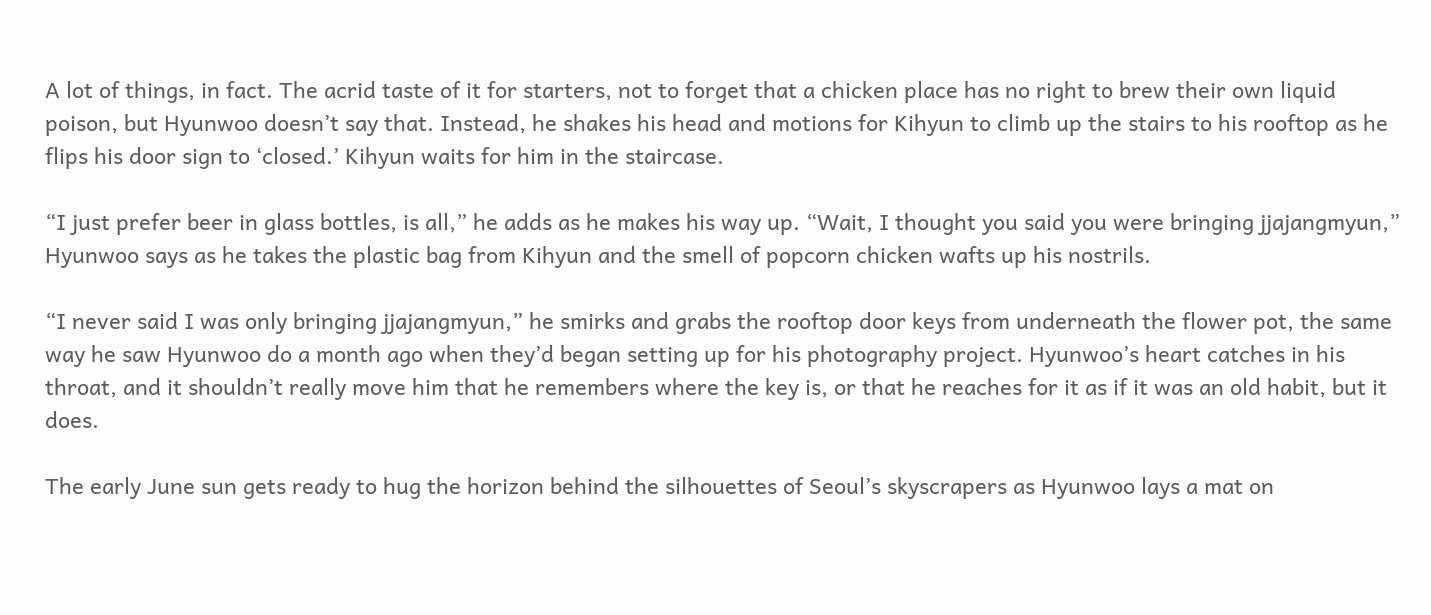A lot of things, in fact. The acrid taste of it for starters, not to forget that a chicken place has no right to brew their own liquid poison, but Hyunwoo doesn’t say that. Instead, he shakes his head and motions for Kihyun to climb up the stairs to his rooftop as he flips his door sign to ‘closed.’ Kihyun waits for him in the staircase.

“I just prefer beer in glass bottles, is all,” he adds as he makes his way up. “Wait, I thought you said you were bringing jjajangmyun,” Hyunwoo says as he takes the plastic bag from Kihyun and the smell of popcorn chicken wafts up his nostrils.

“I never said I was only bringing jjajangmyun,” he smirks and grabs the rooftop door keys from underneath the flower pot, the same way he saw Hyunwoo do a month ago when they’d began setting up for his photography project. Hyunwoo’s heart catches in his throat, and it shouldn’t really move him that he remembers where the key is, or that he reaches for it as if it was an old habit, but it does.

The early June sun gets ready to hug the horizon behind the silhouettes of Seoul’s skyscrapers as Hyunwoo lays a mat on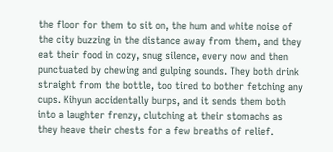the floor for them to sit on, the hum and white noise of the city buzzing in the distance away from them, and they eat their food in cozy, snug silence, every now and then punctuated by chewing and gulping sounds. They both drink straight from the bottle, too tired to bother fetching any cups. Kihyun accidentally burps, and it sends them both into a laughter frenzy, clutching at their stomachs as they heave their chests for a few breaths of relief.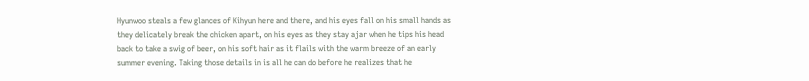Hyunwoo steals a few glances of Kihyun here and there, and his eyes fall on his small hands as they delicately break the chicken apart, on his eyes as they stay ajar when he tips his head back to take a swig of beer, on his soft hair as it flails with the warm breeze of an early summer evening. Taking those details in is all he can do before he realizes that he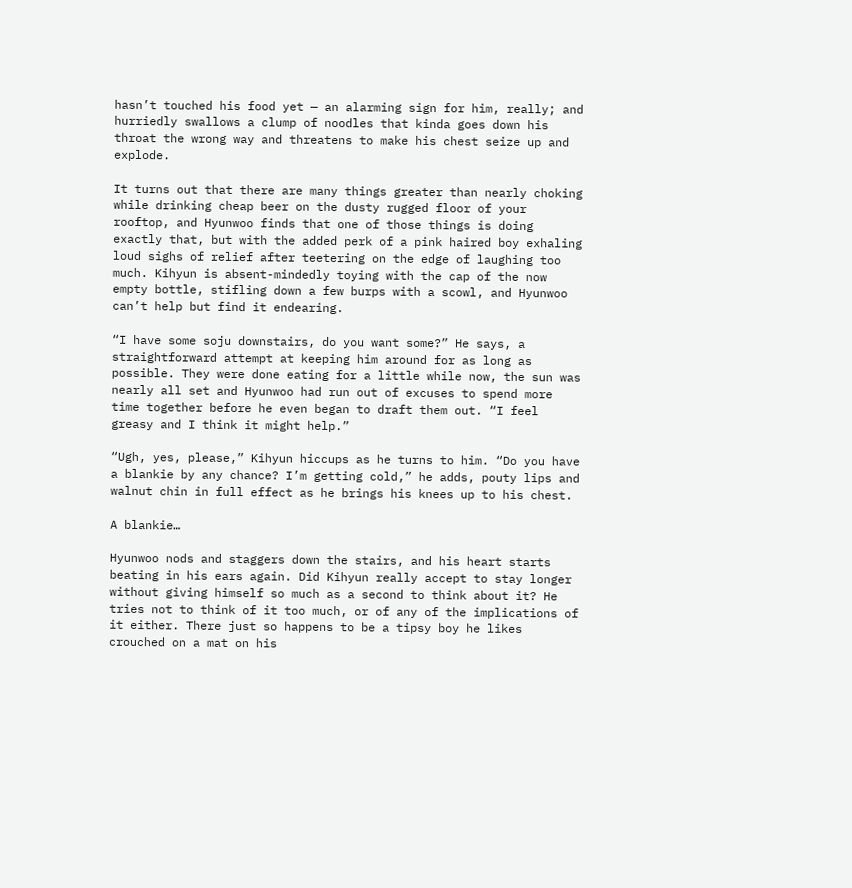hasn’t touched his food yet — an alarming sign for him, really; and hurriedly swallows a clump of noodles that kinda goes down his throat the wrong way and threatens to make his chest seize up and explode.

It turns out that there are many things greater than nearly choking while drinking cheap beer on the dusty rugged floor of your rooftop, and Hyunwoo finds that one of those things is doing exactly that, but with the added perk of a pink haired boy exhaling loud sighs of relief after teetering on the edge of laughing too much. Kihyun is absent-mindedly toying with the cap of the now empty bottle, stifling down a few burps with a scowl, and Hyunwoo can’t help but find it endearing.

“I have some soju downstairs, do you want some?” He says, a straightforward attempt at keeping him around for as long as possible. They were done eating for a little while now, the sun was nearly all set and Hyunwoo had run out of excuses to spend more time together before he even began to draft them out. “I feel greasy and I think it might help.”

“Ugh, yes, please,” Kihyun hiccups as he turns to him. “Do you have a blankie by any chance? I’m getting cold,” he adds, pouty lips and walnut chin in full effect as he brings his knees up to his chest.

A blankie…

Hyunwoo nods and staggers down the stairs, and his heart starts beating in his ears again. Did Kihyun really accept to stay longer without giving himself so much as a second to think about it? He tries not to think of it too much, or of any of the implications of it either. There just so happens to be a tipsy boy he likes crouched on a mat on his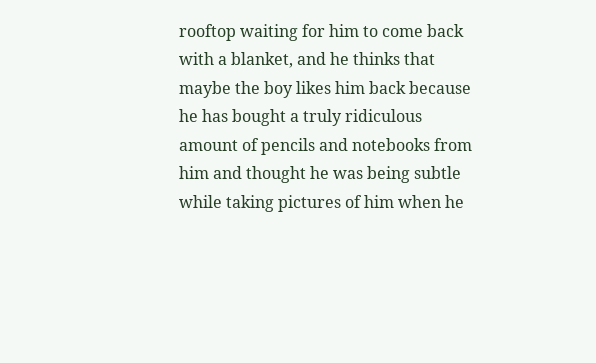rooftop waiting for him to come back with a blanket, and he thinks that maybe the boy likes him back because he has bought a truly ridiculous amount of pencils and notebooks from him and thought he was being subtle while taking pictures of him when he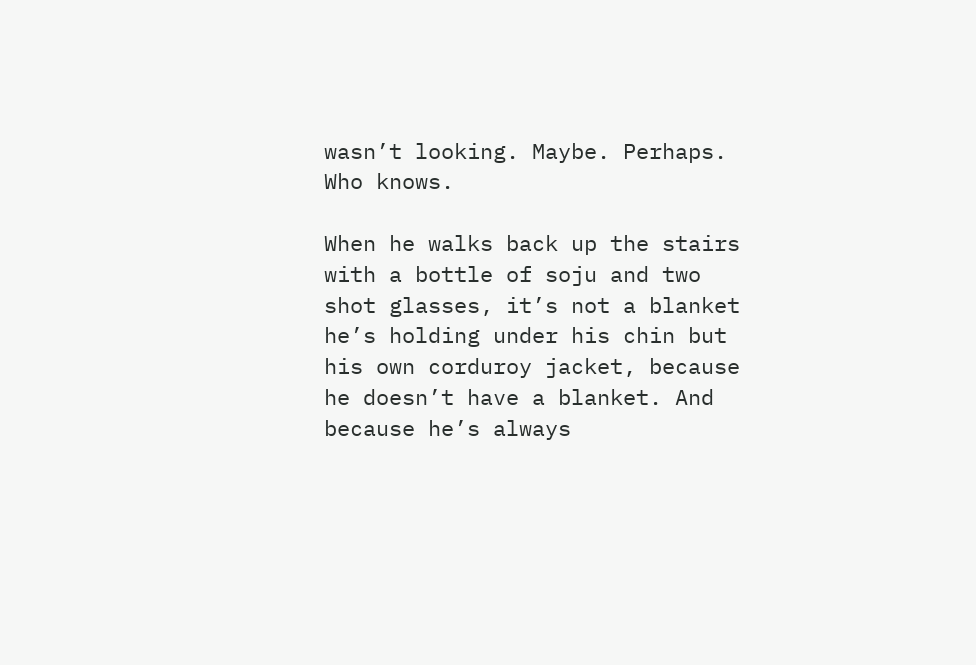wasn’t looking. Maybe. Perhaps. Who knows.

When he walks back up the stairs with a bottle of soju and two shot glasses, it’s not a blanket he’s holding under his chin but his own corduroy jacket, because he doesn’t have a blanket. And because he’s always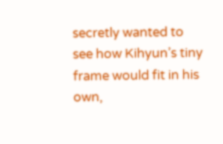secretly wanted to see how Kihyun’s tiny frame would fit in his own,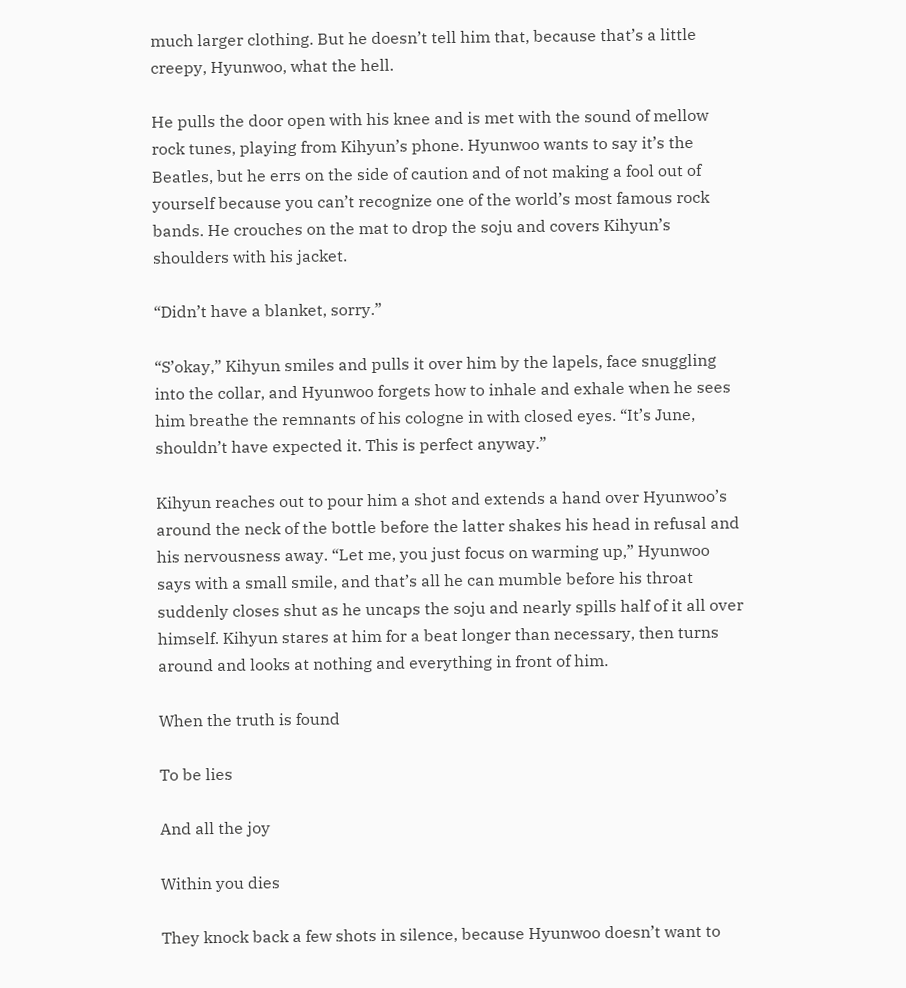much larger clothing. But he doesn’t tell him that, because that’s a little creepy, Hyunwoo, what the hell.

He pulls the door open with his knee and is met with the sound of mellow rock tunes, playing from Kihyun’s phone. Hyunwoo wants to say it’s the Beatles, but he errs on the side of caution and of not making a fool out of yourself because you can’t recognize one of the world’s most famous rock bands. He crouches on the mat to drop the soju and covers Kihyun’s shoulders with his jacket.

“Didn’t have a blanket, sorry.”

“S’okay,” Kihyun smiles and pulls it over him by the lapels, face snuggling into the collar, and Hyunwoo forgets how to inhale and exhale when he sees him breathe the remnants of his cologne in with closed eyes. “It’s June, shouldn’t have expected it. This is perfect anyway.”

Kihyun reaches out to pour him a shot and extends a hand over Hyunwoo’s around the neck of the bottle before the latter shakes his head in refusal and his nervousness away. “Let me, you just focus on warming up,” Hyunwoo says with a small smile, and that’s all he can mumble before his throat suddenly closes shut as he uncaps the soju and nearly spills half of it all over himself. Kihyun stares at him for a beat longer than necessary, then turns around and looks at nothing and everything in front of him.

When the truth is found

To be lies

And all the joy

Within you dies

They knock back a few shots in silence, because Hyunwoo doesn’t want to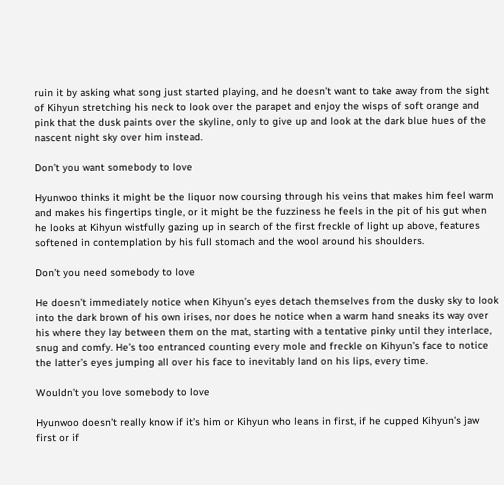ruin it by asking what song just started playing, and he doesn’t want to take away from the sight of Kihyun stretching his neck to look over the parapet and enjoy the wisps of soft orange and pink that the dusk paints over the skyline, only to give up and look at the dark blue hues of the nascent night sky over him instead.

Don’t you want somebody to love

Hyunwoo thinks it might be the liquor now coursing through his veins that makes him feel warm and makes his fingertips tingle, or it might be the fuzziness he feels in the pit of his gut when he looks at Kihyun wistfully gazing up in search of the first freckle of light up above, features softened in contemplation by his full stomach and the wool around his shoulders.

Don’t you need somebody to love

He doesn’t immediately notice when Kihyun’s eyes detach themselves from the dusky sky to look into the dark brown of his own irises, nor does he notice when a warm hand sneaks its way over his where they lay between them on the mat, starting with a tentative pinky until they interlace, snug and comfy. He’s too entranced counting every mole and freckle on Kihyun’s face to notice the latter’s eyes jumping all over his face to inevitably land on his lips, every time.

Wouldn’t you love somebody to love

Hyunwoo doesn’t really know if it’s him or Kihyun who leans in first, if he cupped Kihyun’s jaw first or if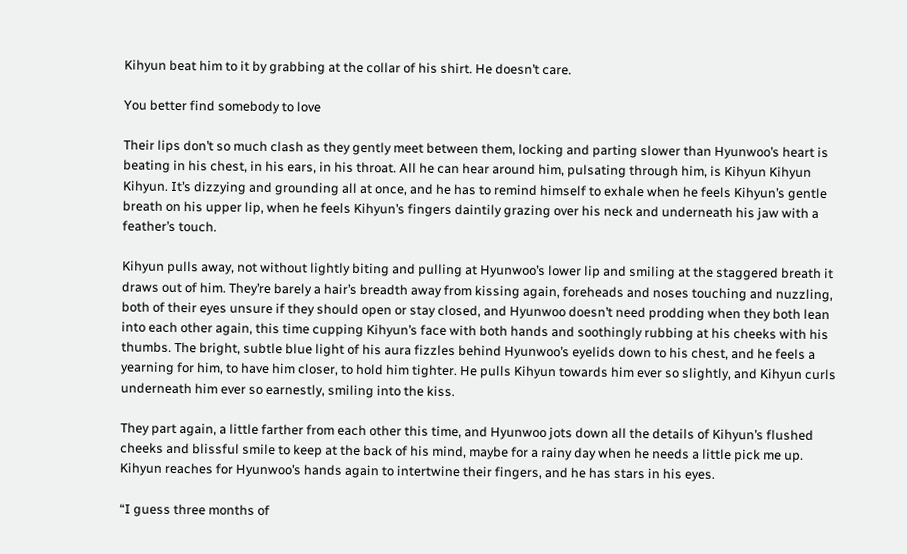Kihyun beat him to it by grabbing at the collar of his shirt. He doesn’t care.

You better find somebody to love

Their lips don’t so much clash as they gently meet between them, locking and parting slower than Hyunwoo’s heart is beating in his chest, in his ears, in his throat. All he can hear around him, pulsating through him, is Kihyun Kihyun Kihyun. It’s dizzying and grounding all at once, and he has to remind himself to exhale when he feels Kihyun’s gentle breath on his upper lip, when he feels Kihyun’s fingers daintily grazing over his neck and underneath his jaw with a feather’s touch.

Kihyun pulls away, not without lightly biting and pulling at Hyunwoo’s lower lip and smiling at the staggered breath it draws out of him. They’re barely a hair’s breadth away from kissing again, foreheads and noses touching and nuzzling, both of their eyes unsure if they should open or stay closed, and Hyunwoo doesn’t need prodding when they both lean into each other again, this time cupping Kihyun’s face with both hands and soothingly rubbing at his cheeks with his thumbs. The bright, subtle blue light of his aura fizzles behind Hyunwoo’s eyelids down to his chest, and he feels a yearning for him, to have him closer, to hold him tighter. He pulls Kihyun towards him ever so slightly, and Kihyun curls underneath him ever so earnestly, smiling into the kiss.

They part again, a little farther from each other this time, and Hyunwoo jots down all the details of Kihyun’s flushed cheeks and blissful smile to keep at the back of his mind, maybe for a rainy day when he needs a little pick me up. Kihyun reaches for Hyunwoo’s hands again to intertwine their fingers, and he has stars in his eyes.

“I guess three months of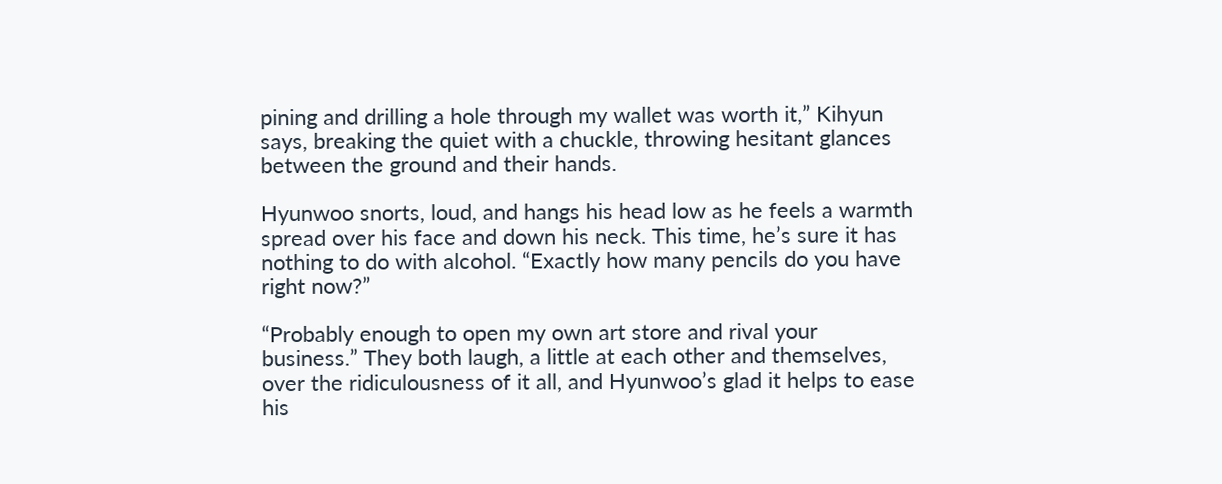pining and drilling a hole through my wallet was worth it,” Kihyun says, breaking the quiet with a chuckle, throwing hesitant glances between the ground and their hands.

Hyunwoo snorts, loud, and hangs his head low as he feels a warmth spread over his face and down his neck. This time, he’s sure it has nothing to do with alcohol. “Exactly how many pencils do you have right now?”

“Probably enough to open my own art store and rival your business.” They both laugh, a little at each other and themselves, over the ridiculousness of it all, and Hyunwoo’s glad it helps to ease his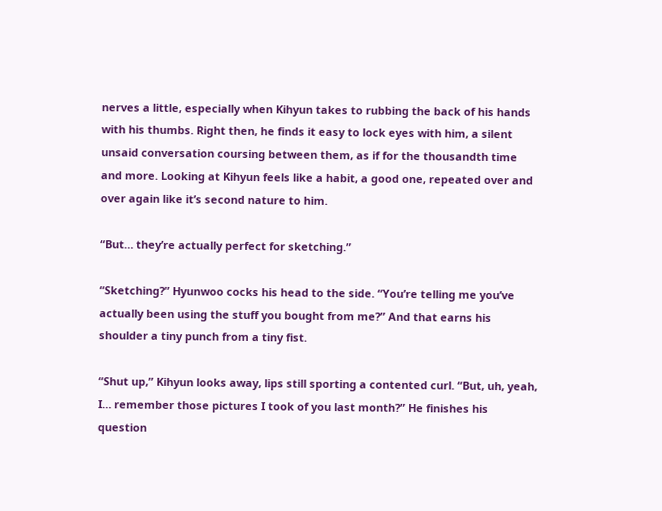nerves a little, especially when Kihyun takes to rubbing the back of his hands with his thumbs. Right then, he finds it easy to lock eyes with him, a silent unsaid conversation coursing between them, as if for the thousandth time and more. Looking at Kihyun feels like a habit, a good one, repeated over and over again like it’s second nature to him.

“But… they’re actually perfect for sketching.”

“Sketching?” Hyunwoo cocks his head to the side. “You’re telling me you’ve actually been using the stuff you bought from me?” And that earns his shoulder a tiny punch from a tiny fist.

“Shut up,” Kihyun looks away, lips still sporting a contented curl. “But, uh, yeah, I… remember those pictures I took of you last month?” He finishes his question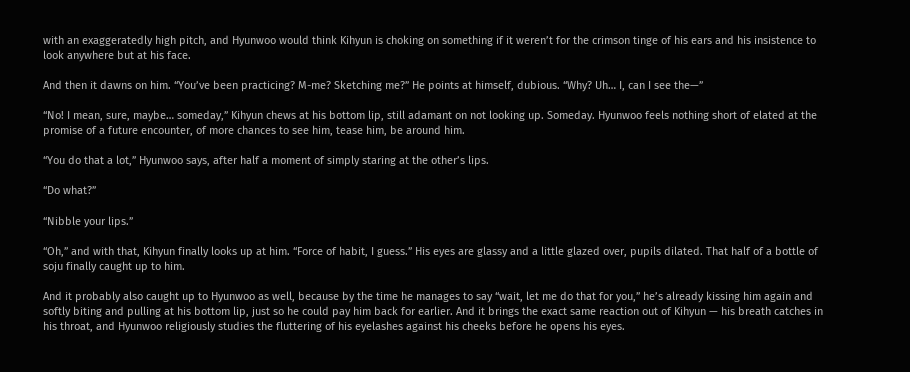with an exaggeratedly high pitch, and Hyunwoo would think Kihyun is choking on something if it weren’t for the crimson tinge of his ears and his insistence to look anywhere but at his face.

And then it dawns on him. “You’ve been practicing? M-me? Sketching me?” He points at himself, dubious. “Why? Uh… I, can I see the—”

“No! I mean, sure, maybe… someday,” Kihyun chews at his bottom lip, still adamant on not looking up. Someday. Hyunwoo feels nothing short of elated at the promise of a future encounter, of more chances to see him, tease him, be around him.

“You do that a lot,” Hyunwoo says, after half a moment of simply staring at the other’s lips.

“Do what?”

“Nibble your lips.”

“Oh,” and with that, Kihyun finally looks up at him. “Force of habit, I guess.” His eyes are glassy and a little glazed over, pupils dilated. That half of a bottle of soju finally caught up to him.

And it probably also caught up to Hyunwoo as well, because by the time he manages to say “wait, let me do that for you,” he’s already kissing him again and softly biting and pulling at his bottom lip, just so he could pay him back for earlier. And it brings the exact same reaction out of Kihyun — his breath catches in his throat, and Hyunwoo religiously studies the fluttering of his eyelashes against his cheeks before he opens his eyes.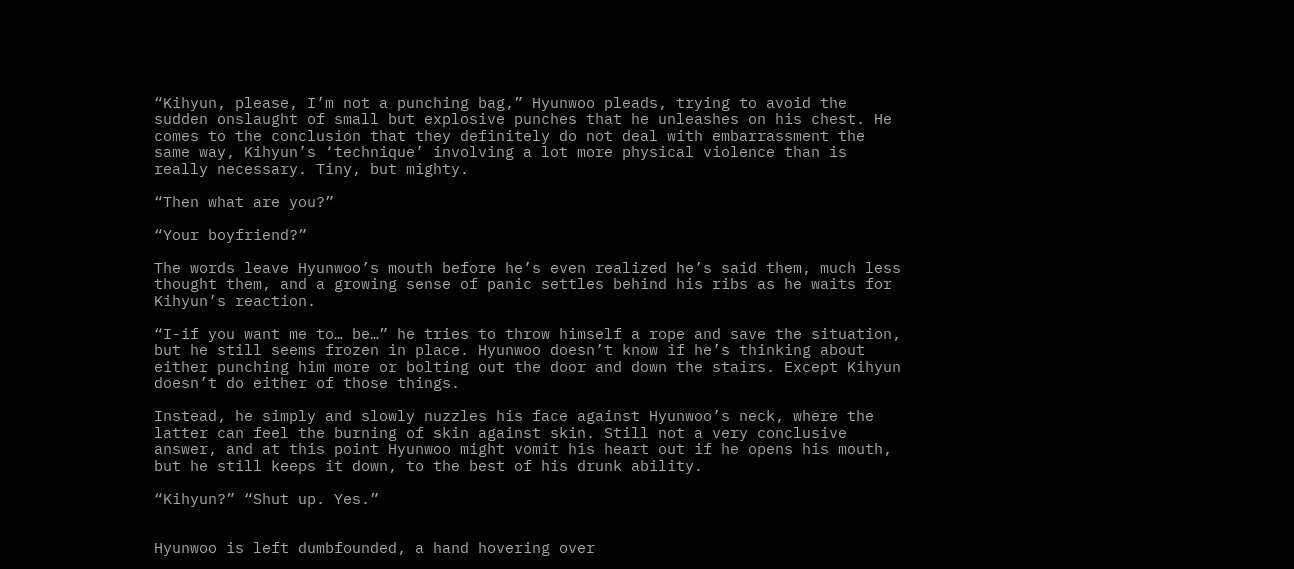“Kihyun, please, I’m not a punching bag,” Hyunwoo pleads, trying to avoid the sudden onslaught of small but explosive punches that he unleashes on his chest. He comes to the conclusion that they definitely do not deal with embarrassment the same way, Kihyun’s ‘technique’ involving a lot more physical violence than is really necessary. Tiny, but mighty.

“Then what are you?”

“Your boyfriend?”

The words leave Hyunwoo’s mouth before he’s even realized he’s said them, much less thought them, and a growing sense of panic settles behind his ribs as he waits for Kihyun’s reaction.

“I-if you want me to… be…” he tries to throw himself a rope and save the situation, but he still seems frozen in place. Hyunwoo doesn’t know if he’s thinking about either punching him more or bolting out the door and down the stairs. Except Kihyun doesn’t do either of those things.

Instead, he simply and slowly nuzzles his face against Hyunwoo’s neck, where the latter can feel the burning of skin against skin. Still not a very conclusive answer, and at this point Hyunwoo might vomit his heart out if he opens his mouth, but he still keeps it down, to the best of his drunk ability.

“Kihyun?” “Shut up. Yes.”


Hyunwoo is left dumbfounded, a hand hovering over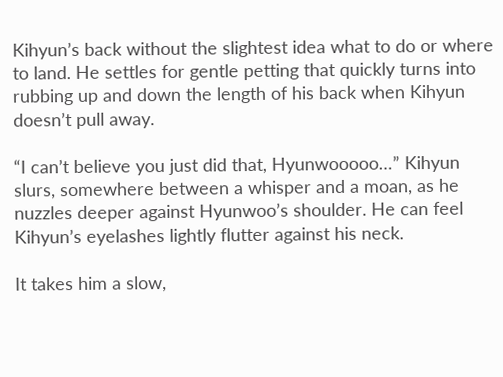Kihyun’s back without the slightest idea what to do or where to land. He settles for gentle petting that quickly turns into rubbing up and down the length of his back when Kihyun doesn’t pull away.

“I can’t believe you just did that, Hyunwooooo…” Kihyun slurs, somewhere between a whisper and a moan, as he nuzzles deeper against Hyunwoo’s shoulder. He can feel Kihyun’s eyelashes lightly flutter against his neck.

It takes him a slow,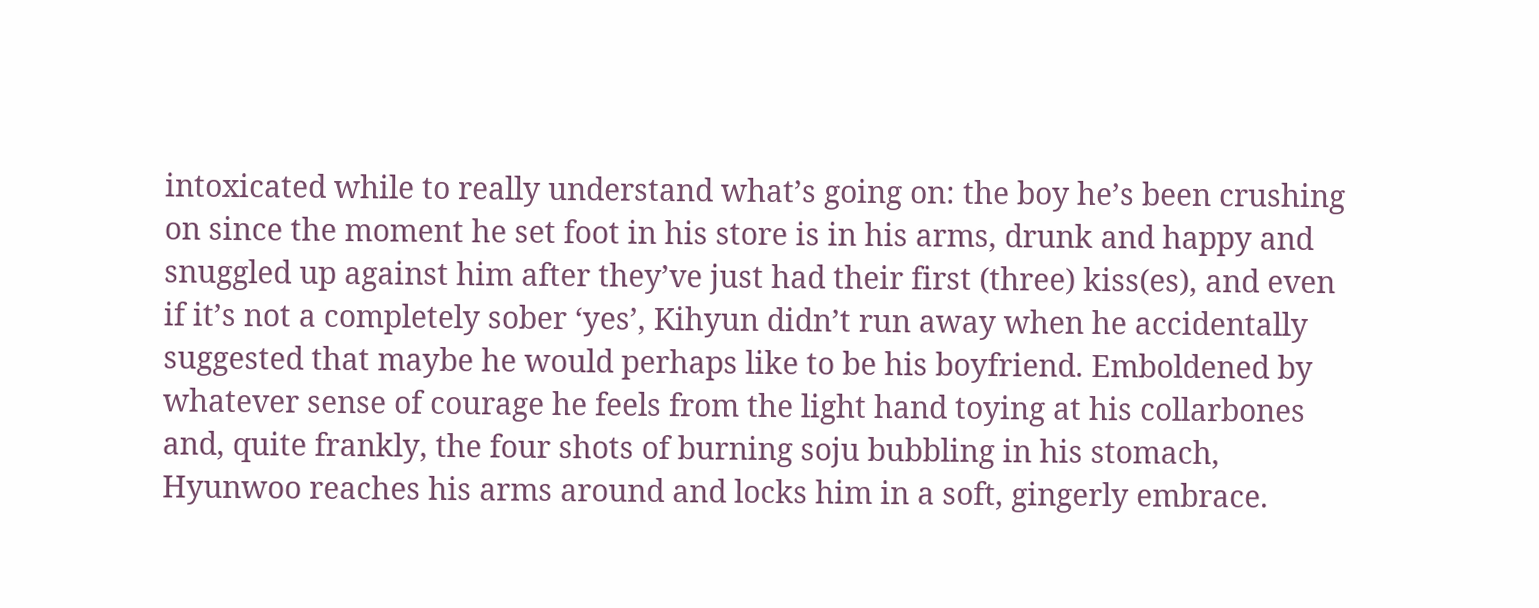intoxicated while to really understand what’s going on: the boy he’s been crushing on since the moment he set foot in his store is in his arms, drunk and happy and snuggled up against him after they’ve just had their first (three) kiss(es), and even if it’s not a completely sober ‘yes’, Kihyun didn’t run away when he accidentally suggested that maybe he would perhaps like to be his boyfriend. Emboldened by whatever sense of courage he feels from the light hand toying at his collarbones and, quite frankly, the four shots of burning soju bubbling in his stomach, Hyunwoo reaches his arms around and locks him in a soft, gingerly embrace.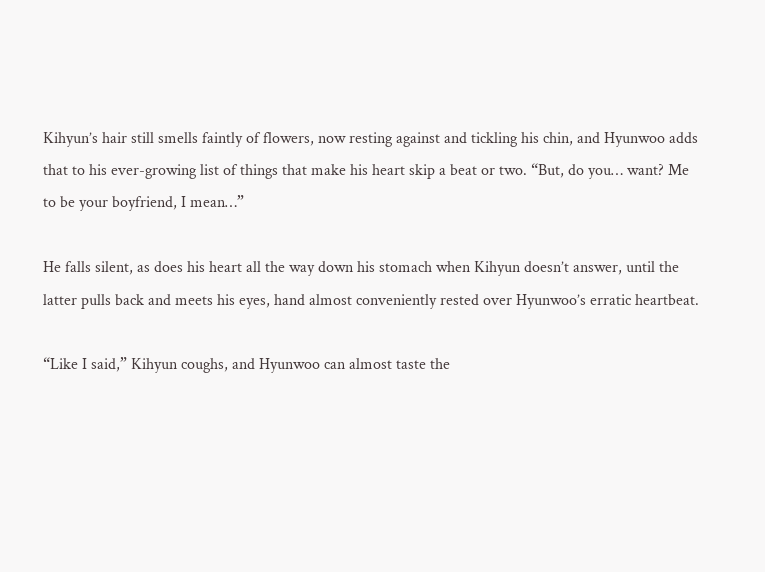Kihyun’s hair still smells faintly of flowers, now resting against and tickling his chin, and Hyunwoo adds that to his ever-growing list of things that make his heart skip a beat or two. “But, do you… want? Me to be your boyfriend, I mean…”

He falls silent, as does his heart all the way down his stomach when Kihyun doesn’t answer, until the latter pulls back and meets his eyes, hand almost conveniently rested over Hyunwoo’s erratic heartbeat.

“Like I said,” Kihyun coughs, and Hyunwoo can almost taste the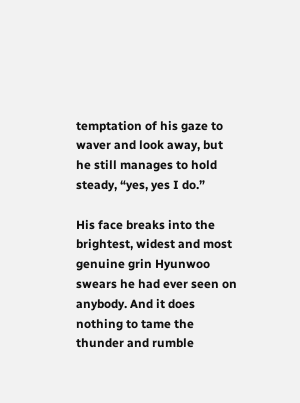temptation of his gaze to waver and look away, but he still manages to hold steady, “yes, yes I do.”

His face breaks into the brightest, widest and most genuine grin Hyunwoo swears he had ever seen on anybody. And it does nothing to tame the thunder and rumble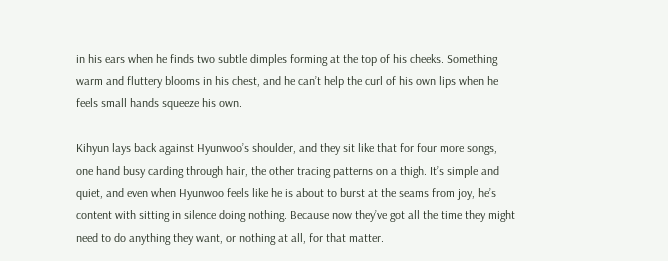in his ears when he finds two subtle dimples forming at the top of his cheeks. Something warm and fluttery blooms in his chest, and he can’t help the curl of his own lips when he feels small hands squeeze his own.

Kihyun lays back against Hyunwoo’s shoulder, and they sit like that for four more songs, one hand busy carding through hair, the other tracing patterns on a thigh. It’s simple and quiet, and even when Hyunwoo feels like he is about to burst at the seams from joy, he’s content with sitting in silence doing nothing. Because now they’ve got all the time they might need to do anything they want, or nothing at all, for that matter.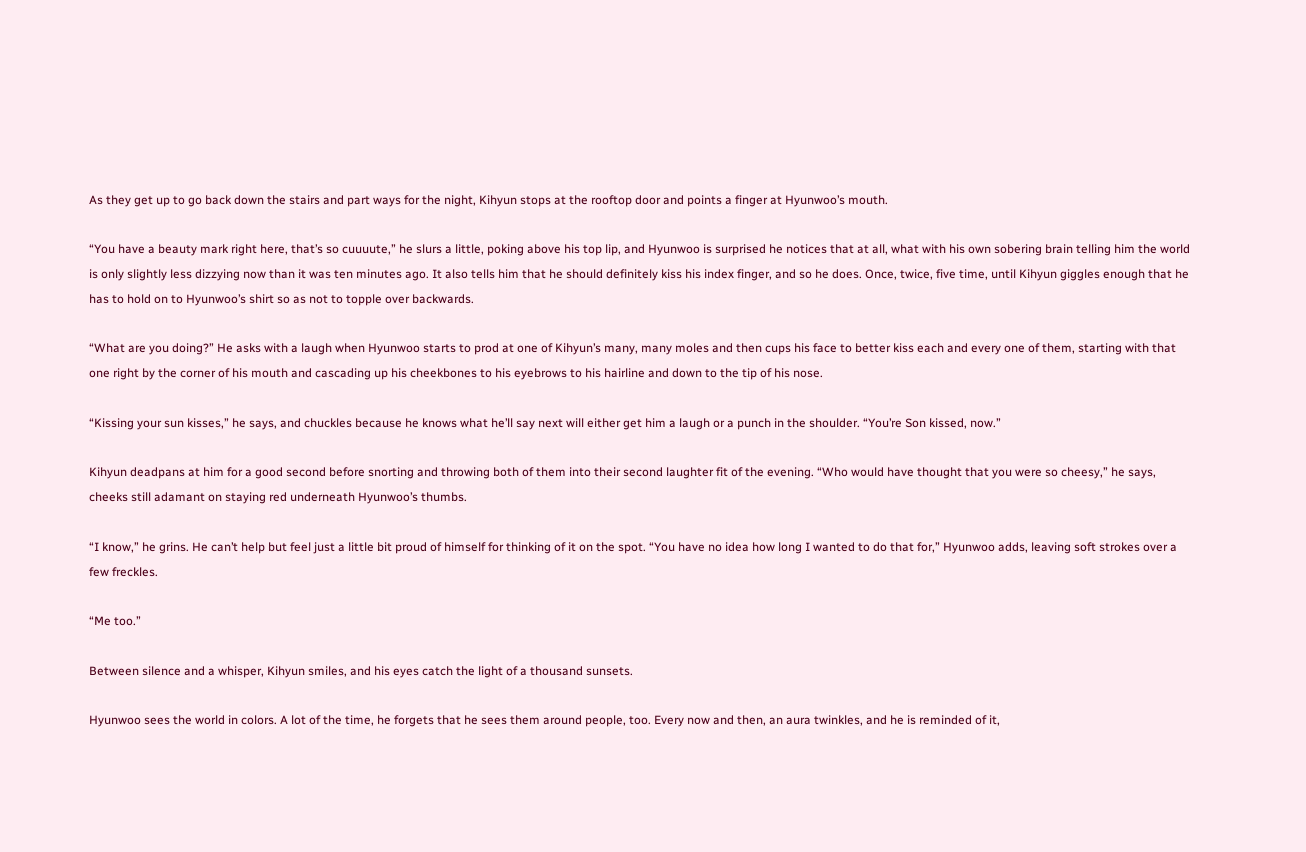As they get up to go back down the stairs and part ways for the night, Kihyun stops at the rooftop door and points a finger at Hyunwoo’s mouth.

“You have a beauty mark right here, that’s so cuuuute,” he slurs a little, poking above his top lip, and Hyunwoo is surprised he notices that at all, what with his own sobering brain telling him the world is only slightly less dizzying now than it was ten minutes ago. It also tells him that he should definitely kiss his index finger, and so he does. Once, twice, five time, until Kihyun giggles enough that he has to hold on to Hyunwoo’s shirt so as not to topple over backwards.

“What are you doing?” He asks with a laugh when Hyunwoo starts to prod at one of Kihyun’s many, many moles and then cups his face to better kiss each and every one of them, starting with that one right by the corner of his mouth and cascading up his cheekbones to his eyebrows to his hairline and down to the tip of his nose.

“Kissing your sun kisses,” he says, and chuckles because he knows what he’ll say next will either get him a laugh or a punch in the shoulder. “You’re Son kissed, now.”

Kihyun deadpans at him for a good second before snorting and throwing both of them into their second laughter fit of the evening. “Who would have thought that you were so cheesy,” he says, cheeks still adamant on staying red underneath Hyunwoo’s thumbs.

“I know,” he grins. He can’t help but feel just a little bit proud of himself for thinking of it on the spot. “You have no idea how long I wanted to do that for,” Hyunwoo adds, leaving soft strokes over a few freckles.

“Me too.”

Between silence and a whisper, Kihyun smiles, and his eyes catch the light of a thousand sunsets.

Hyunwoo sees the world in colors. A lot of the time, he forgets that he sees them around people, too. Every now and then, an aura twinkles, and he is reminded of it,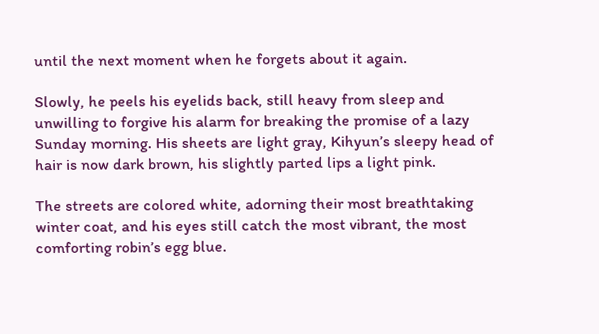until the next moment when he forgets about it again.

Slowly, he peels his eyelids back, still heavy from sleep and unwilling to forgive his alarm for breaking the promise of a lazy Sunday morning. His sheets are light gray, Kihyun’s sleepy head of hair is now dark brown, his slightly parted lips a light pink.

The streets are colored white, adorning their most breathtaking winter coat, and his eyes still catch the most vibrant, the most comforting robin’s egg blue.